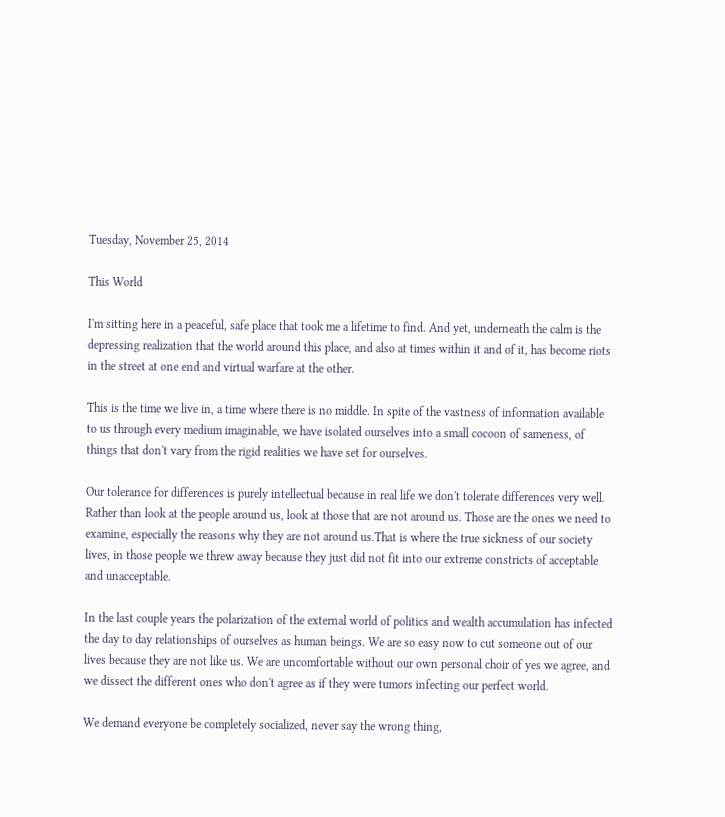Tuesday, November 25, 2014

This World

I'm sitting here in a peaceful, safe place that took me a lifetime to find. And yet, underneath the calm is the depressing realization that the world around this place, and also at times within it and of it, has become riots in the street at one end and virtual warfare at the other.

This is the time we live in, a time where there is no middle. In spite of the vastness of information available to us through every medium imaginable, we have isolated ourselves into a small cocoon of sameness, of things that don't vary from the rigid realities we have set for ourselves.

Our tolerance for differences is purely intellectual because in real life we don't tolerate differences very well. Rather than look at the people around us, look at those that are not around us. Those are the ones we need to examine, especially the reasons why they are not around us.That is where the true sickness of our society lives, in those people we threw away because they just did not fit into our extreme constricts of acceptable and unacceptable.

In the last couple years the polarization of the external world of politics and wealth accumulation has infected the day to day relationships of ourselves as human beings. We are so easy now to cut someone out of our lives because they are not like us. We are uncomfortable without our own personal choir of yes we agree, and we dissect the different ones who don't agree as if they were tumors infecting our perfect world.

We demand everyone be completely socialized, never say the wrong thing,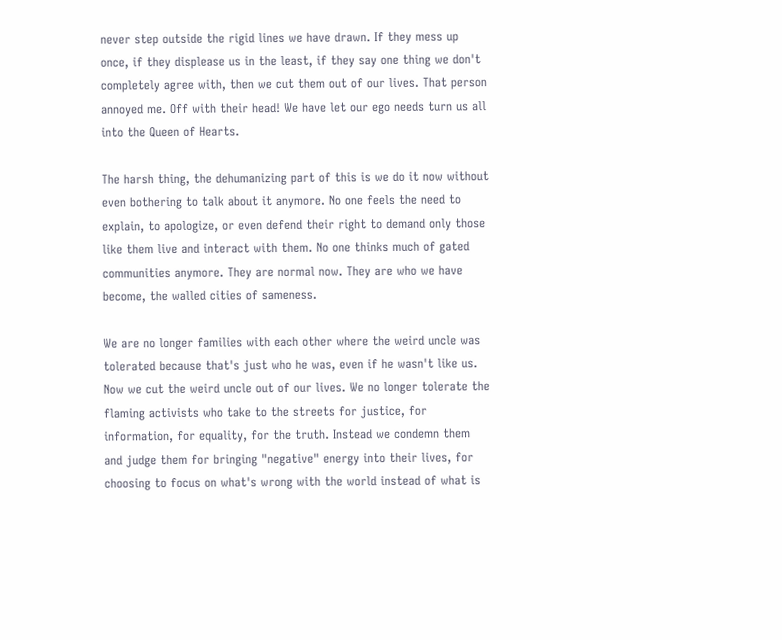never step outside the rigid lines we have drawn. If they mess up once, if they displease us in the least, if they say one thing we don't completely agree with, then we cut them out of our lives. That person annoyed me. Off with their head! We have let our ego needs turn us all into the Queen of Hearts.

The harsh thing, the dehumanizing part of this is we do it now without even bothering to talk about it anymore. No one feels the need to explain, to apologize, or even defend their right to demand only those like them live and interact with them. No one thinks much of gated communities anymore. They are normal now. They are who we have become, the walled cities of sameness.

We are no longer families with each other where the weird uncle was tolerated because that's just who he was, even if he wasn't like us. Now we cut the weird uncle out of our lives. We no longer tolerate the flaming activists who take to the streets for justice, for information, for equality, for the truth. Instead we condemn them and judge them for bringing "negative" energy into their lives, for choosing to focus on what's wrong with the world instead of what is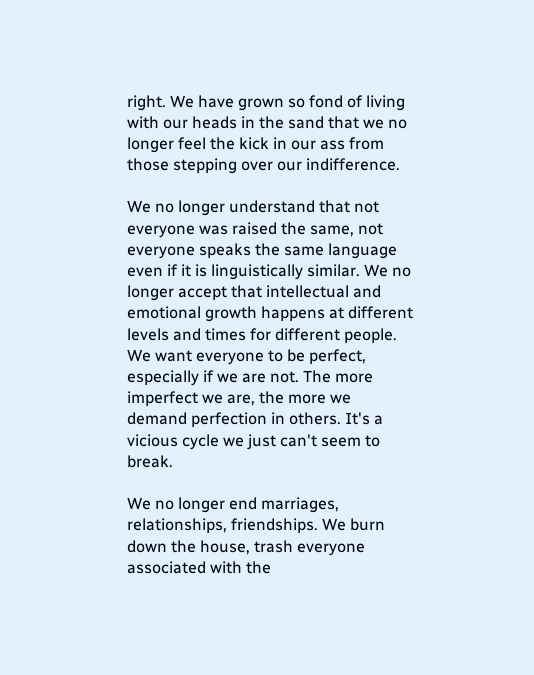right. We have grown so fond of living with our heads in the sand that we no longer feel the kick in our ass from those stepping over our indifference.

We no longer understand that not everyone was raised the same, not everyone speaks the same language even if it is linguistically similar. We no longer accept that intellectual and emotional growth happens at different levels and times for different people. We want everyone to be perfect, especially if we are not. The more imperfect we are, the more we demand perfection in others. It's a vicious cycle we just can't seem to break.

We no longer end marriages, relationships, friendships. We burn down the house, trash everyone associated with the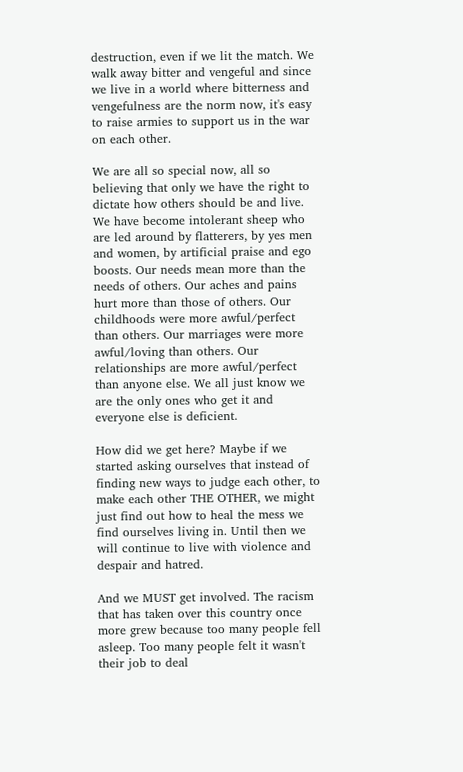destruction, even if we lit the match. We walk away bitter and vengeful and since we live in a world where bitterness and vengefulness are the norm now, it's easy to raise armies to support us in the war on each other.

We are all so special now, all so believing that only we have the right to dictate how others should be and live. We have become intolerant sheep who are led around by flatterers, by yes men and women, by artificial praise and ego boosts. Our needs mean more than the needs of others. Our aches and pains hurt more than those of others. Our childhoods were more awful/perfect than others. Our marriages were more awful/loving than others. Our relationships are more awful/perfect than anyone else. We all just know we are the only ones who get it and everyone else is deficient.

How did we get here? Maybe if we started asking ourselves that instead of finding new ways to judge each other, to make each other THE OTHER, we might just find out how to heal the mess we find ourselves living in. Until then we will continue to live with violence and despair and hatred.

And we MUST get involved. The racism that has taken over this country once more grew because too many people fell asleep. Too many people felt it wasn't their job to deal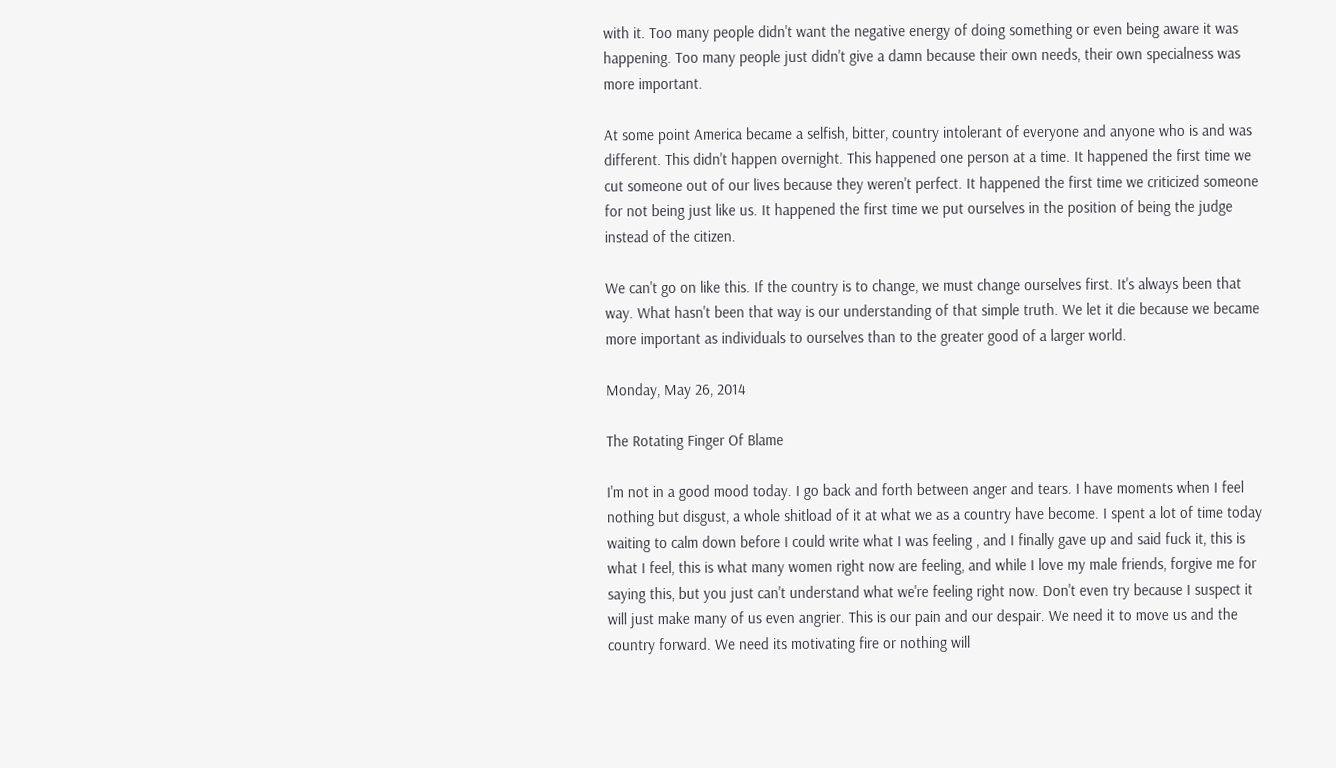with it. Too many people didn't want the negative energy of doing something or even being aware it was happening. Too many people just didn't give a damn because their own needs, their own specialness was more important.

At some point America became a selfish, bitter, country intolerant of everyone and anyone who is and was different. This didn't happen overnight. This happened one person at a time. It happened the first time we cut someone out of our lives because they weren't perfect. It happened the first time we criticized someone for not being just like us. It happened the first time we put ourselves in the position of being the judge instead of the citizen.

We can't go on like this. If the country is to change, we must change ourselves first. It's always been that way. What hasn't been that way is our understanding of that simple truth. We let it die because we became more important as individuals to ourselves than to the greater good of a larger world.

Monday, May 26, 2014

The Rotating Finger Of Blame

I'm not in a good mood today. I go back and forth between anger and tears. I have moments when I feel nothing but disgust, a whole shitload of it at what we as a country have become. I spent a lot of time today waiting to calm down before I could write what I was feeling , and I finally gave up and said fuck it, this is what I feel, this is what many women right now are feeling, and while I love my male friends, forgive me for saying this, but you just can't understand what we're feeling right now. Don't even try because I suspect it will just make many of us even angrier. This is our pain and our despair. We need it to move us and the country forward. We need its motivating fire or nothing will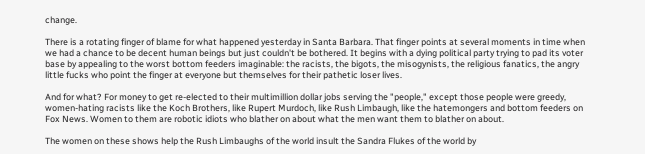change.

There is a rotating finger of blame for what happened yesterday in Santa Barbara. That finger points at several moments in time when we had a chance to be decent human beings but just couldn't be bothered. It begins with a dying political party trying to pad its voter base by appealing to the worst bottom feeders imaginable: the racists, the bigots, the misogynists, the religious fanatics, the angry little fucks who point the finger at everyone but themselves for their pathetic loser lives.

And for what? For money to get re-elected to their multimillion dollar jobs serving the "people," except those people were greedy, women-hating racists like the Koch Brothers, like Rupert Murdoch, like Rush Limbaugh, like the hatemongers and bottom feeders on Fox News. Women to them are robotic idiots who blather on about what the men want them to blather on about.

The women on these shows help the Rush Limbaughs of the world insult the Sandra Flukes of the world by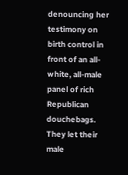denouncing her testimony on birth control in front of an all-white, all-male panel of rich Republican douchebags. They let their male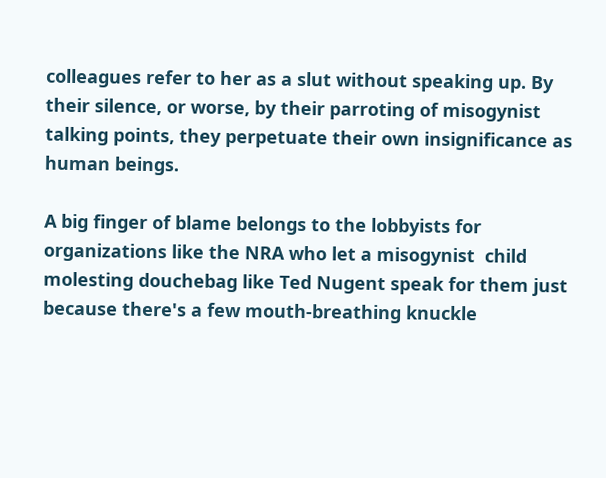colleagues refer to her as a slut without speaking up. By their silence, or worse, by their parroting of misogynist talking points, they perpetuate their own insignificance as human beings.

A big finger of blame belongs to the lobbyists for organizations like the NRA who let a misogynist  child molesting douchebag like Ted Nugent speak for them just because there's a few mouth-breathing knuckle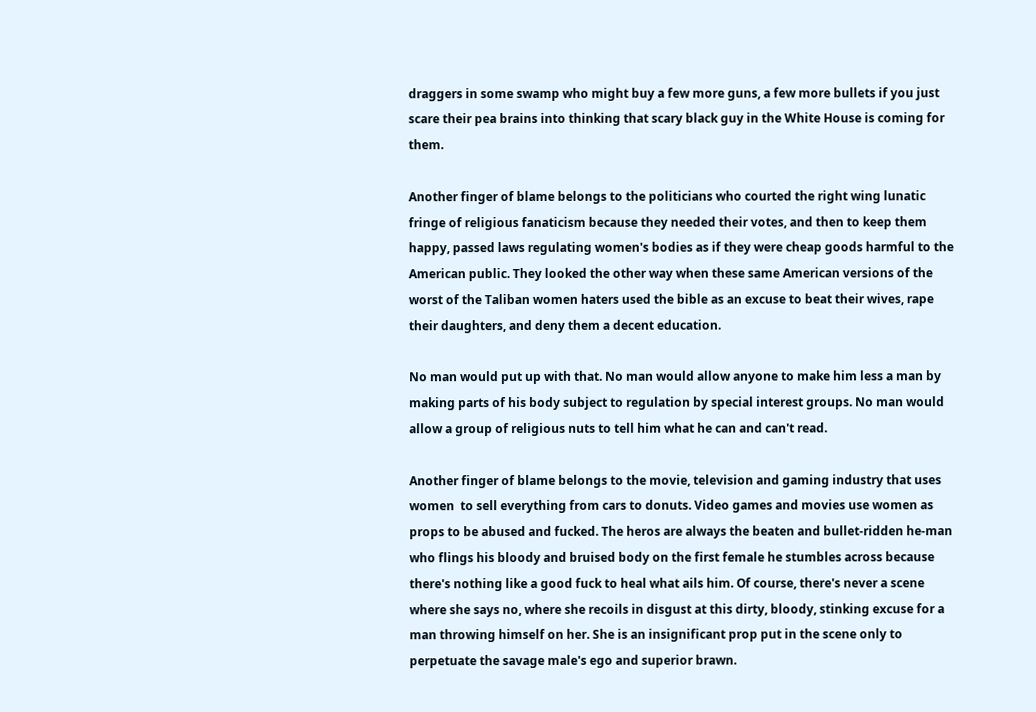draggers in some swamp who might buy a few more guns, a few more bullets if you just scare their pea brains into thinking that scary black guy in the White House is coming for them.

Another finger of blame belongs to the politicians who courted the right wing lunatic fringe of religious fanaticism because they needed their votes, and then to keep them happy, passed laws regulating women's bodies as if they were cheap goods harmful to the American public. They looked the other way when these same American versions of the worst of the Taliban women haters used the bible as an excuse to beat their wives, rape their daughters, and deny them a decent education.

No man would put up with that. No man would allow anyone to make him less a man by making parts of his body subject to regulation by special interest groups. No man would allow a group of religious nuts to tell him what he can and can't read.

Another finger of blame belongs to the movie, television and gaming industry that uses women  to sell everything from cars to donuts. Video games and movies use women as props to be abused and fucked. The heros are always the beaten and bullet-ridden he-man who flings his bloody and bruised body on the first female he stumbles across because there's nothing like a good fuck to heal what ails him. Of course, there's never a scene where she says no, where she recoils in disgust at this dirty, bloody, stinking excuse for a man throwing himself on her. She is an insignificant prop put in the scene only to perpetuate the savage male's ego and superior brawn.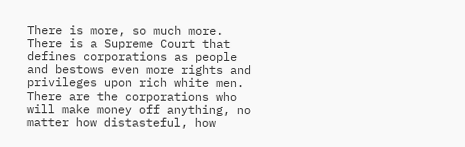There is more, so much more. There is a Supreme Court that defines corporations as people and bestows even more rights and privileges upon rich white men. There are the corporations who will make money off anything, no matter how distasteful, how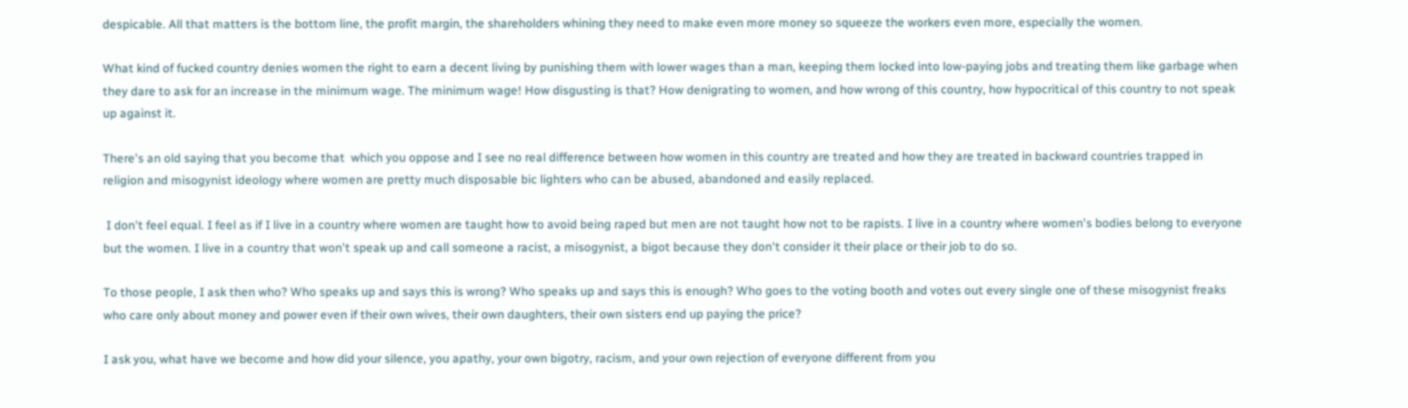despicable. All that matters is the bottom line, the profit margin, the shareholders whining they need to make even more money so squeeze the workers even more, especially the women.

What kind of fucked country denies women the right to earn a decent living by punishing them with lower wages than a man, keeping them locked into low-paying jobs and treating them like garbage when they dare to ask for an increase in the minimum wage. The minimum wage! How disgusting is that? How denigrating to women, and how wrong of this country, how hypocritical of this country to not speak up against it.

There's an old saying that you become that  which you oppose and I see no real difference between how women in this country are treated and how they are treated in backward countries trapped in religion and misogynist ideology where women are pretty much disposable bic lighters who can be abused, abandoned and easily replaced.

 I don't feel equal. I feel as if I live in a country where women are taught how to avoid being raped but men are not taught how not to be rapists. I live in a country where women's bodies belong to everyone but the women. I live in a country that won't speak up and call someone a racist, a misogynist, a bigot because they don't consider it their place or their job to do so.

To those people, I ask then who? Who speaks up and says this is wrong? Who speaks up and says this is enough? Who goes to the voting booth and votes out every single one of these misogynist freaks who care only about money and power even if their own wives, their own daughters, their own sisters end up paying the price?

I ask you, what have we become and how did your silence, you apathy, your own bigotry, racism, and your own rejection of everyone different from you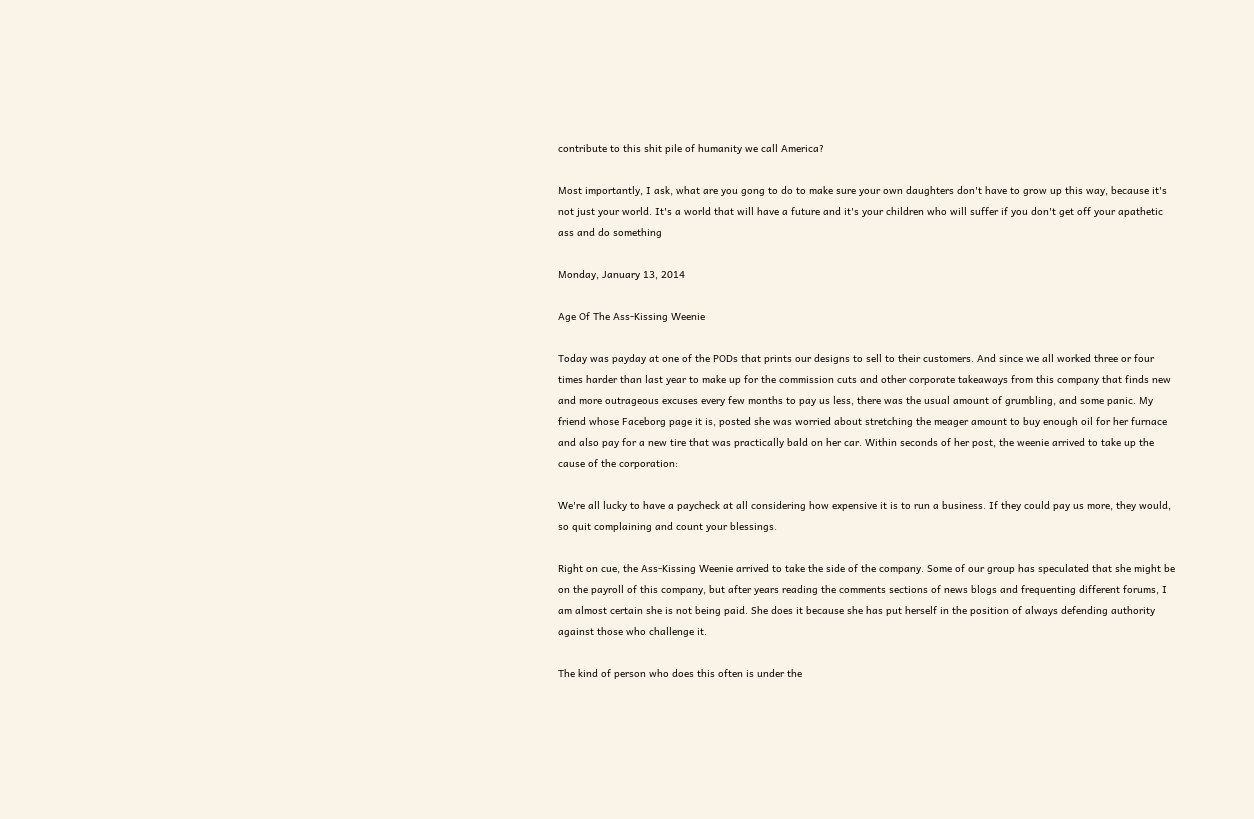contribute to this shit pile of humanity we call America?

Most importantly, I ask, what are you gong to do to make sure your own daughters don't have to grow up this way, because it's not just your world. It's a world that will have a future and it's your children who will suffer if you don't get off your apathetic ass and do something

Monday, January 13, 2014

Age Of The Ass-Kissing Weenie

Today was payday at one of the PODs that prints our designs to sell to their customers. And since we all worked three or four times harder than last year to make up for the commission cuts and other corporate takeaways from this company that finds new and more outrageous excuses every few months to pay us less, there was the usual amount of grumbling, and some panic. My friend whose Faceborg page it is, posted she was worried about stretching the meager amount to buy enough oil for her furnace and also pay for a new tire that was practically bald on her car. Within seconds of her post, the weenie arrived to take up the cause of the corporation:

We're all lucky to have a paycheck at all considering how expensive it is to run a business. If they could pay us more, they would, so quit complaining and count your blessings.

Right on cue, the Ass-Kissing Weenie arrived to take the side of the company. Some of our group has speculated that she might be on the payroll of this company, but after years reading the comments sections of news blogs and frequenting different forums, I am almost certain she is not being paid. She does it because she has put herself in the position of always defending authority against those who challenge it.

The kind of person who does this often is under the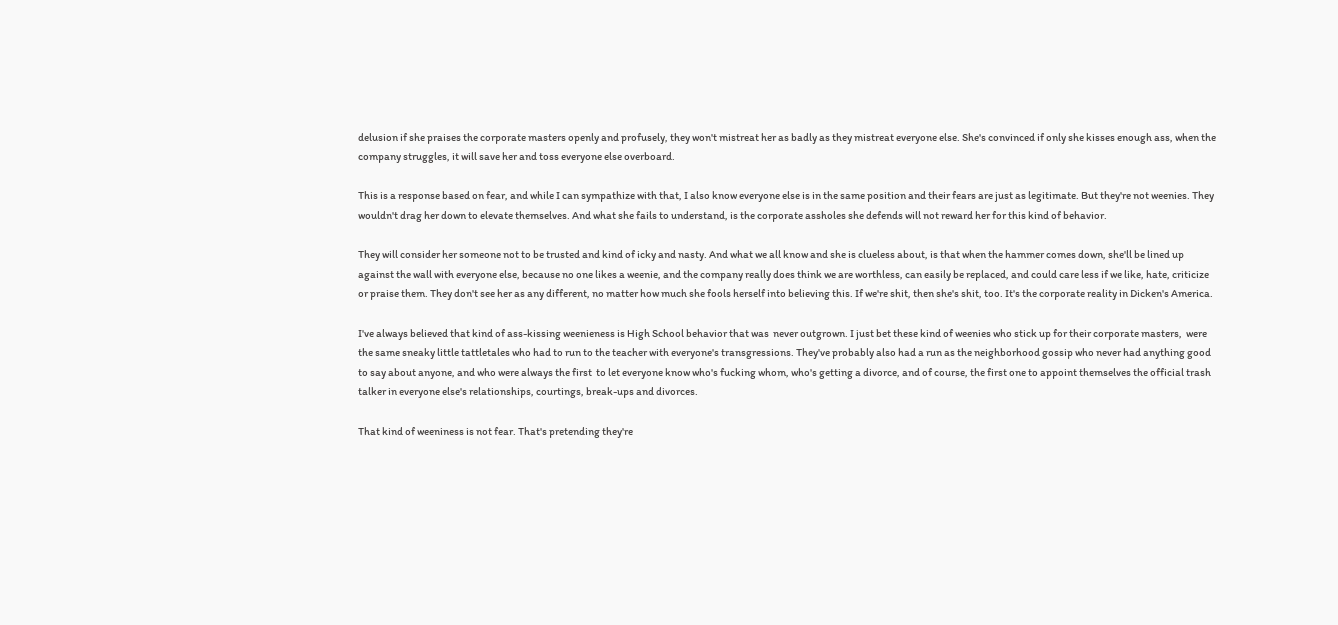delusion if she praises the corporate masters openly and profusely, they won't mistreat her as badly as they mistreat everyone else. She's convinced if only she kisses enough ass, when the company struggles, it will save her and toss everyone else overboard.

This is a response based on fear, and while I can sympathize with that, I also know everyone else is in the same position and their fears are just as legitimate. But they're not weenies. They wouldn't drag her down to elevate themselves. And what she fails to understand, is the corporate assholes she defends will not reward her for this kind of behavior.

They will consider her someone not to be trusted and kind of icky and nasty. And what we all know and she is clueless about, is that when the hammer comes down, she'll be lined up against the wall with everyone else, because no one likes a weenie, and the company really does think we are worthless, can easily be replaced, and could care less if we like, hate, criticize or praise them. They don't see her as any different, no matter how much she fools herself into believing this. If we're shit, then she's shit, too. It's the corporate reality in Dicken's America.

I've always believed that kind of ass-kissing weenieness is High School behavior that was  never outgrown. I just bet these kind of weenies who stick up for their corporate masters,  were the same sneaky little tattletales who had to run to the teacher with everyone's transgressions. They've probably also had a run as the neighborhood gossip who never had anything good to say about anyone, and who were always the first  to let everyone know who's fucking whom, who's getting a divorce, and of course, the first one to appoint themselves the official trash talker in everyone else's relationships, courtings, break-ups and divorces.

That kind of weeniness is not fear. That's pretending they're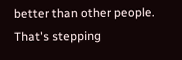better than other people. That's stepping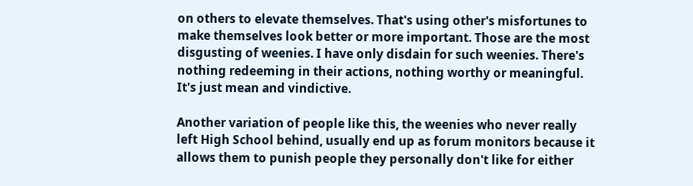on others to elevate themselves. That's using other's misfortunes to make themselves look better or more important. Those are the most disgusting of weenies. I have only disdain for such weenies. There's nothing redeeming in their actions, nothing worthy or meaningful. It's just mean and vindictive.

Another variation of people like this, the weenies who never really left High School behind, usually end up as forum monitors because it allows them to punish people they personally don't like for either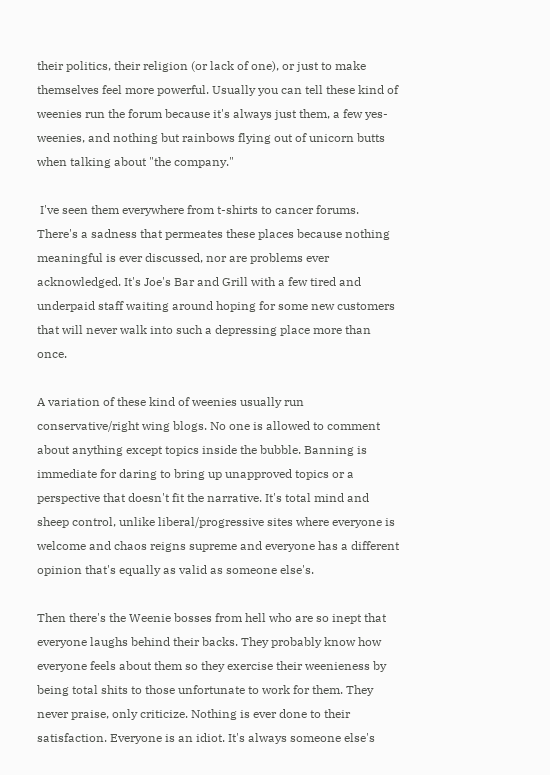their politics, their religion (or lack of one), or just to make themselves feel more powerful. Usually you can tell these kind of weenies run the forum because it's always just them, a few yes-weenies, and nothing but rainbows flying out of unicorn butts when talking about "the company."

 I've seen them everywhere from t-shirts to cancer forums. There's a sadness that permeates these places because nothing meaningful is ever discussed, nor are problems ever acknowledged. It's Joe's Bar and Grill with a few tired and underpaid staff waiting around hoping for some new customers that will never walk into such a depressing place more than once.

A variation of these kind of weenies usually run conservative/right wing blogs. No one is allowed to comment about anything except topics inside the bubble. Banning is immediate for daring to bring up unapproved topics or a perspective that doesn't fit the narrative. It's total mind and sheep control, unlike liberal/progressive sites where everyone is welcome and chaos reigns supreme and everyone has a different opinion that's equally as valid as someone else's.

Then there's the Weenie bosses from hell who are so inept that everyone laughs behind their backs. They probably know how everyone feels about them so they exercise their weenieness by being total shits to those unfortunate to work for them. They never praise, only criticize. Nothing is ever done to their satisfaction. Everyone is an idiot. It's always someone else's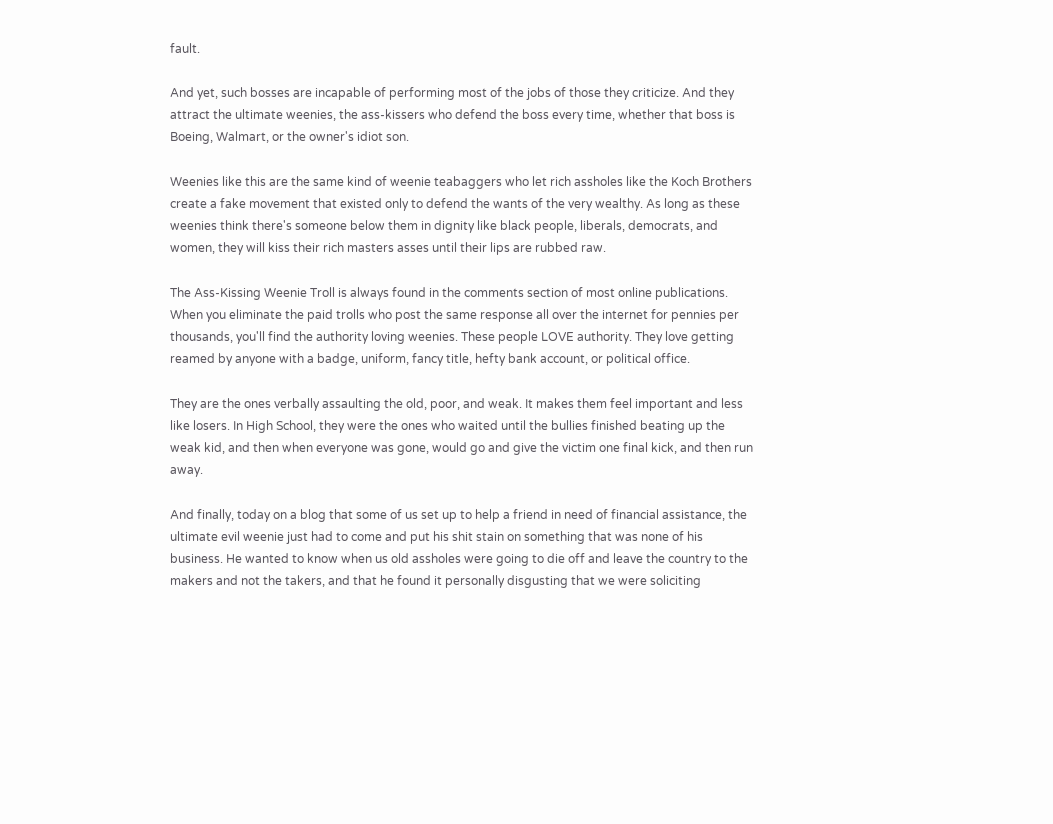fault.

And yet, such bosses are incapable of performing most of the jobs of those they criticize. And they attract the ultimate weenies, the ass-kissers who defend the boss every time, whether that boss is Boeing, Walmart, or the owner's idiot son.

Weenies like this are the same kind of weenie teabaggers who let rich assholes like the Koch Brothers create a fake movement that existed only to defend the wants of the very wealthy. As long as these weenies think there's someone below them in dignity like black people, liberals, democrats, and women, they will kiss their rich masters asses until their lips are rubbed raw.

The Ass-Kissing Weenie Troll is always found in the comments section of most online publications. When you eliminate the paid trolls who post the same response all over the internet for pennies per thousands, you'll find the authority loving weenies. These people LOVE authority. They love getting reamed by anyone with a badge, uniform, fancy title, hefty bank account, or political office.

They are the ones verbally assaulting the old, poor, and weak. It makes them feel important and less like losers. In High School, they were the ones who waited until the bullies finished beating up the weak kid, and then when everyone was gone, would go and give the victim one final kick, and then run away.

And finally, today on a blog that some of us set up to help a friend in need of financial assistance, the ultimate evil weenie just had to come and put his shit stain on something that was none of his business. He wanted to know when us old assholes were going to die off and leave the country to the makers and not the takers, and that he found it personally disgusting that we were soliciting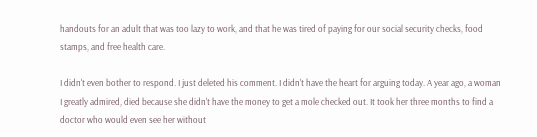handouts for an adult that was too lazy to work, and that he was tired of paying for our social security checks, food stamps, and free health care.

I didn't even bother to respond. I just deleted his comment. I didn't have the heart for arguing today. A year ago, a woman I greatly admired, died because she didn't have the money to get a mole checked out. It took her three months to find a doctor who would even see her without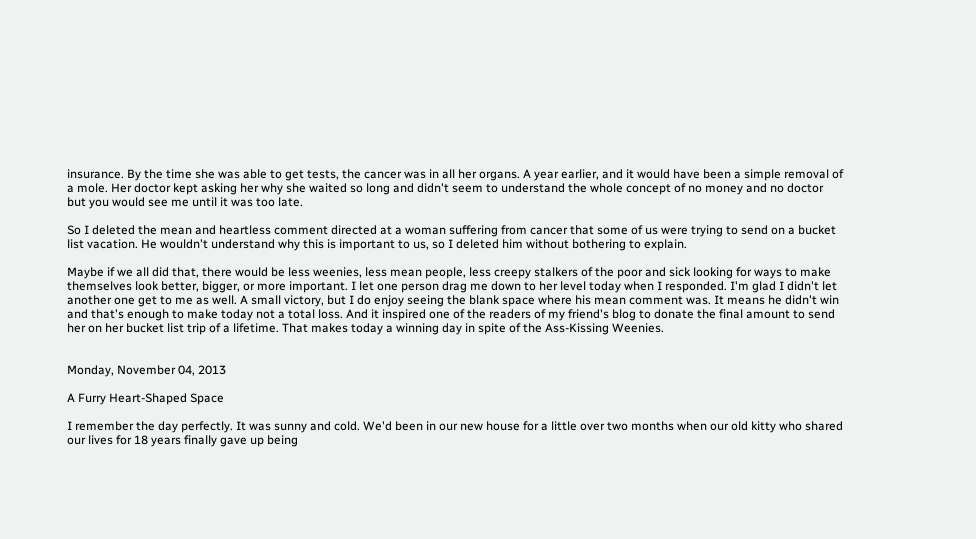insurance. By the time she was able to get tests, the cancer was in all her organs. A year earlier, and it would have been a simple removal of a mole. Her doctor kept asking her why she waited so long and didn't seem to understand the whole concept of no money and no doctor but you would see me until it was too late.

So I deleted the mean and heartless comment directed at a woman suffering from cancer that some of us were trying to send on a bucket list vacation. He wouldn't understand why this is important to us, so I deleted him without bothering to explain.

Maybe if we all did that, there would be less weenies, less mean people, less creepy stalkers of the poor and sick looking for ways to make themselves look better, bigger, or more important. I let one person drag me down to her level today when I responded. I'm glad I didn't let another one get to me as well. A small victory, but I do enjoy seeing the blank space where his mean comment was. It means he didn't win and that's enough to make today not a total loss. And it inspired one of the readers of my friend's blog to donate the final amount to send her on her bucket list trip of a lifetime. That makes today a winning day in spite of the Ass-Kissing Weenies.


Monday, November 04, 2013

A Furry Heart-Shaped Space

I remember the day perfectly. It was sunny and cold. We'd been in our new house for a little over two months when our old kitty who shared our lives for 18 years finally gave up being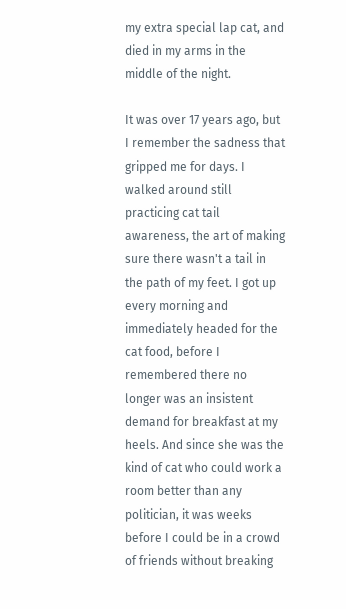my extra special lap cat, and died in my arms in the middle of the night.

It was over 17 years ago, but I remember the sadness that gripped me for days. I walked around still practicing cat tail awareness, the art of making sure there wasn't a tail in the path of my feet. I got up every morning and immediately headed for the cat food, before I remembered there no longer was an insistent demand for breakfast at my heels. And since she was the kind of cat who could work a room better than any politician, it was weeks before I could be in a crowd of friends without breaking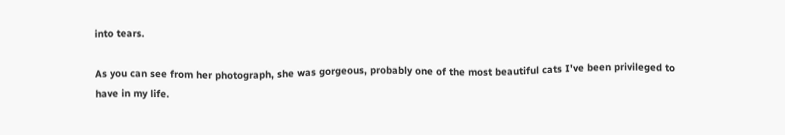into tears.

As you can see from her photograph, she was gorgeous, probably one of the most beautiful cats I've been privileged to have in my life.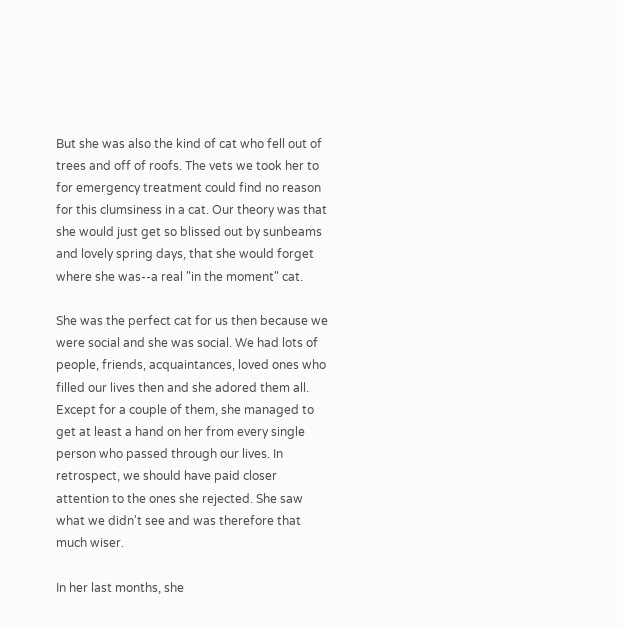But she was also the kind of cat who fell out of trees and off of roofs. The vets we took her to for emergency treatment could find no reason for this clumsiness in a cat. Our theory was that she would just get so blissed out by sunbeams and lovely spring days, that she would forget where she was--a real "in the moment" cat.

She was the perfect cat for us then because we were social and she was social. We had lots of people, friends, acquaintances, loved ones who filled our lives then and she adored them all. Except for a couple of them, she managed to get at least a hand on her from every single person who passed through our lives. In retrospect, we should have paid closer attention to the ones she rejected. She saw what we didn't see and was therefore that much wiser.

In her last months, she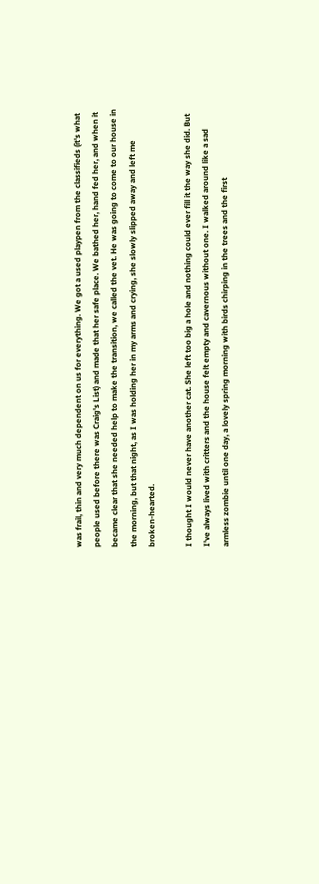was frail, thin and very much dependent on us for everything. We got a used playpen from the classifieds (it's what people used before there was Craig's List) and made that her safe place. We bathed her, hand fed her, and when it became clear that she needed help to make the transition, we called the vet. He was going to come to our house in the morning, but that night, as I was holding her in my arms and crying, she slowly slipped away and left me broken-hearted.

I thought I would never have another cat. She left too big a hole and nothing could ever fill it the way she did. But I've always lived with critters and the house felt empty and cavernous without one. I walked around like a sad armless zombie until one day, a lovely spring morning with birds chirping in the trees and the first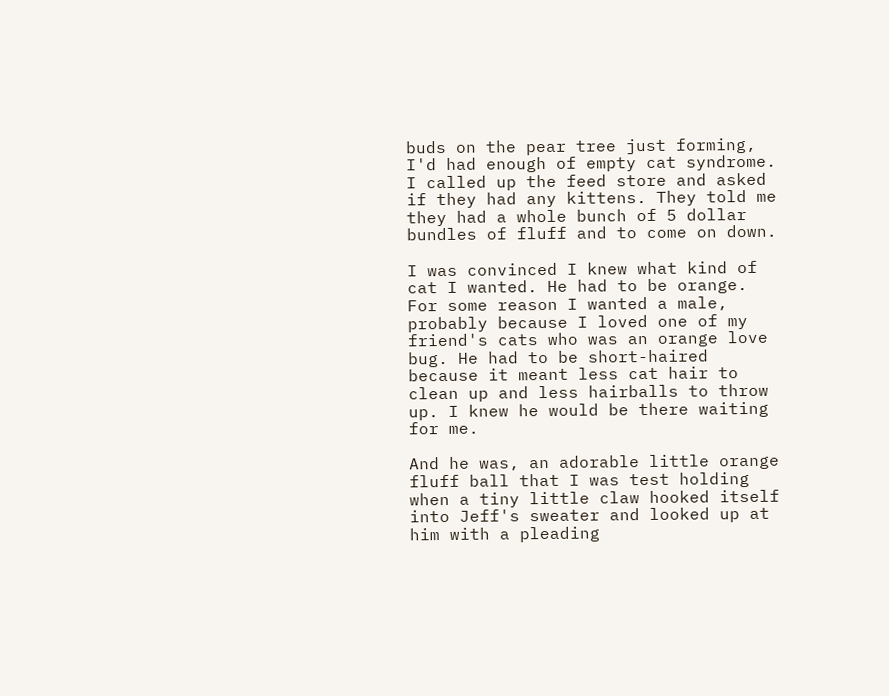buds on the pear tree just forming, I'd had enough of empty cat syndrome. I called up the feed store and asked if they had any kittens. They told me they had a whole bunch of 5 dollar bundles of fluff and to come on down.

I was convinced I knew what kind of cat I wanted. He had to be orange. For some reason I wanted a male, probably because I loved one of my friend's cats who was an orange love bug. He had to be short-haired because it meant less cat hair to clean up and less hairballs to throw up. I knew he would be there waiting for me.

And he was, an adorable little orange fluff ball that I was test holding when a tiny little claw hooked itself into Jeff's sweater and looked up at him with a pleading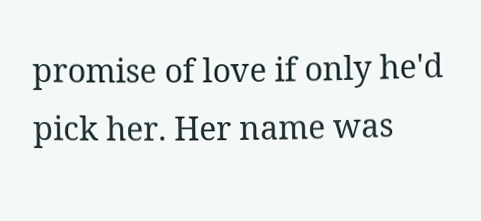promise of love if only he'd pick her. Her name was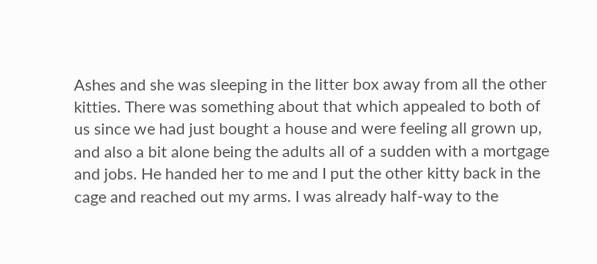Ashes and she was sleeping in the litter box away from all the other kitties. There was something about that which appealed to both of us since we had just bought a house and were feeling all grown up, and also a bit alone being the adults all of a sudden with a mortgage and jobs. He handed her to me and I put the other kitty back in the cage and reached out my arms. I was already half-way to the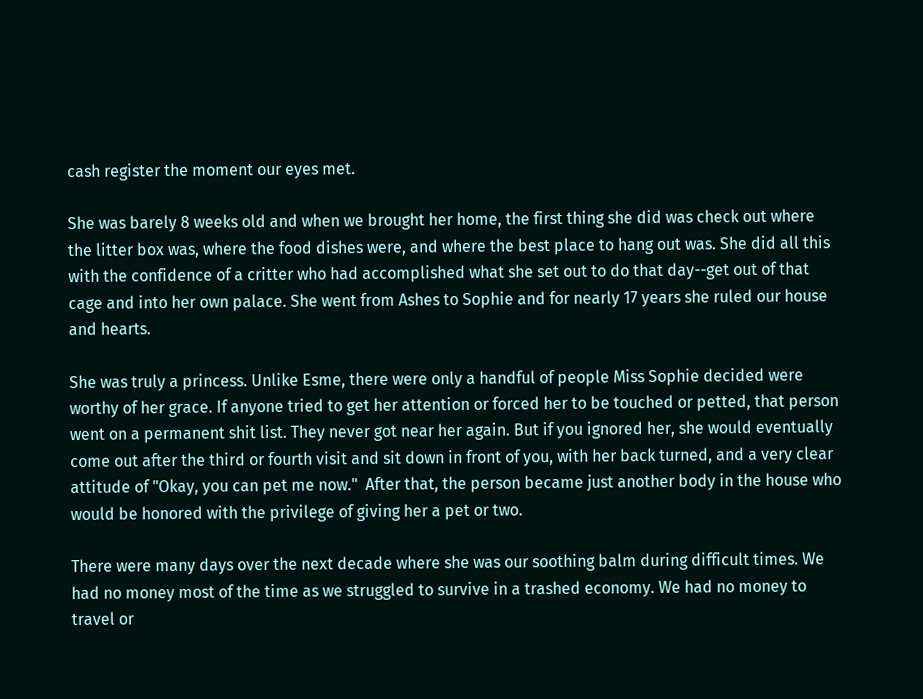cash register the moment our eyes met.

She was barely 8 weeks old and when we brought her home, the first thing she did was check out where the litter box was, where the food dishes were, and where the best place to hang out was. She did all this with the confidence of a critter who had accomplished what she set out to do that day--get out of that cage and into her own palace. She went from Ashes to Sophie and for nearly 17 years she ruled our house and hearts.

She was truly a princess. Unlike Esme, there were only a handful of people Miss Sophie decided were worthy of her grace. If anyone tried to get her attention or forced her to be touched or petted, that person went on a permanent shit list. They never got near her again. But if you ignored her, she would eventually come out after the third or fourth visit and sit down in front of you, with her back turned, and a very clear attitude of "Okay, you can pet me now."  After that, the person became just another body in the house who would be honored with the privilege of giving her a pet or two.

There were many days over the next decade where she was our soothing balm during difficult times. We had no money most of the time as we struggled to survive in a trashed economy. We had no money to travel or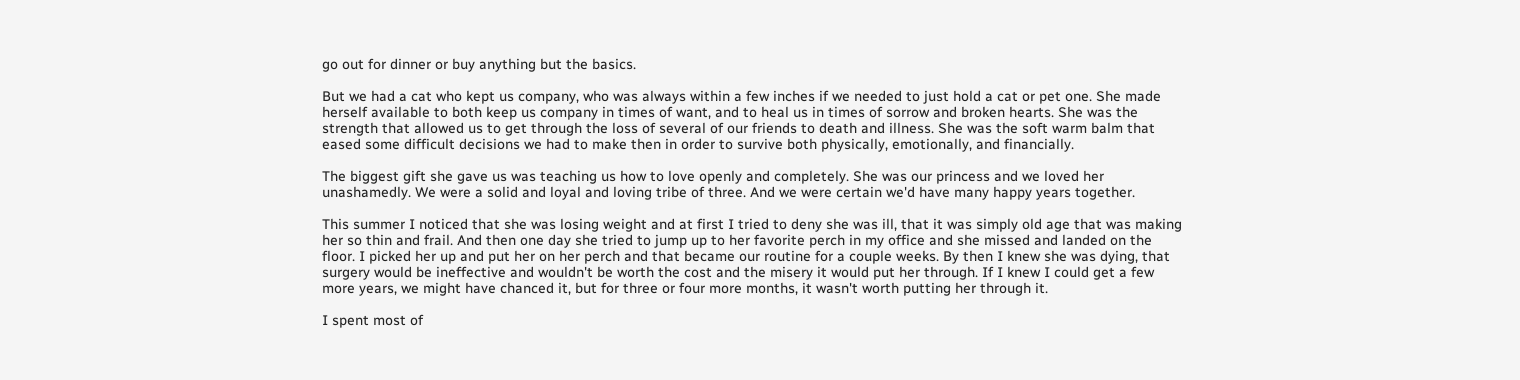go out for dinner or buy anything but the basics.

But we had a cat who kept us company, who was always within a few inches if we needed to just hold a cat or pet one. She made herself available to both keep us company in times of want, and to heal us in times of sorrow and broken hearts. She was the strength that allowed us to get through the loss of several of our friends to death and illness. She was the soft warm balm that eased some difficult decisions we had to make then in order to survive both physically, emotionally, and financially.

The biggest gift she gave us was teaching us how to love openly and completely. She was our princess and we loved her unashamedly. We were a solid and loyal and loving tribe of three. And we were certain we'd have many happy years together.

This summer I noticed that she was losing weight and at first I tried to deny she was ill, that it was simply old age that was making her so thin and frail. And then one day she tried to jump up to her favorite perch in my office and she missed and landed on the floor. I picked her up and put her on her perch and that became our routine for a couple weeks. By then I knew she was dying, that surgery would be ineffective and wouldn't be worth the cost and the misery it would put her through. If I knew I could get a few more years, we might have chanced it, but for three or four more months, it wasn't worth putting her through it.

I spent most of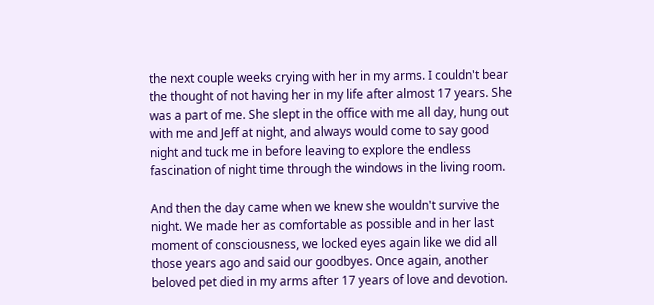the next couple weeks crying with her in my arms. I couldn't bear the thought of not having her in my life after almost 17 years. She was a part of me. She slept in the office with me all day, hung out with me and Jeff at night, and always would come to say good night and tuck me in before leaving to explore the endless fascination of night time through the windows in the living room.

And then the day came when we knew she wouldn't survive the night. We made her as comfortable as possible and in her last moment of consciousness, we locked eyes again like we did all those years ago and said our goodbyes. Once again, another beloved pet died in my arms after 17 years of love and devotion.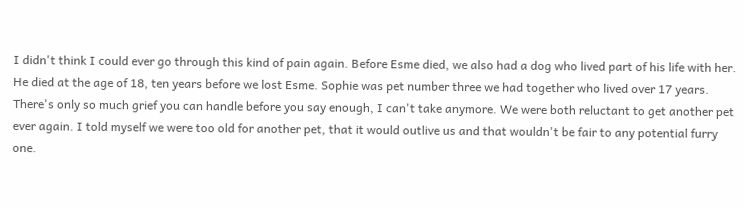I didn't think I could ever go through this kind of pain again. Before Esme died, we also had a dog who lived part of his life with her. He died at the age of 18, ten years before we lost Esme. Sophie was pet number three we had together who lived over 17 years. There's only so much grief you can handle before you say enough, I can't take anymore. We were both reluctant to get another pet ever again. I told myself we were too old for another pet, that it would outlive us and that wouldn't be fair to any potential furry one.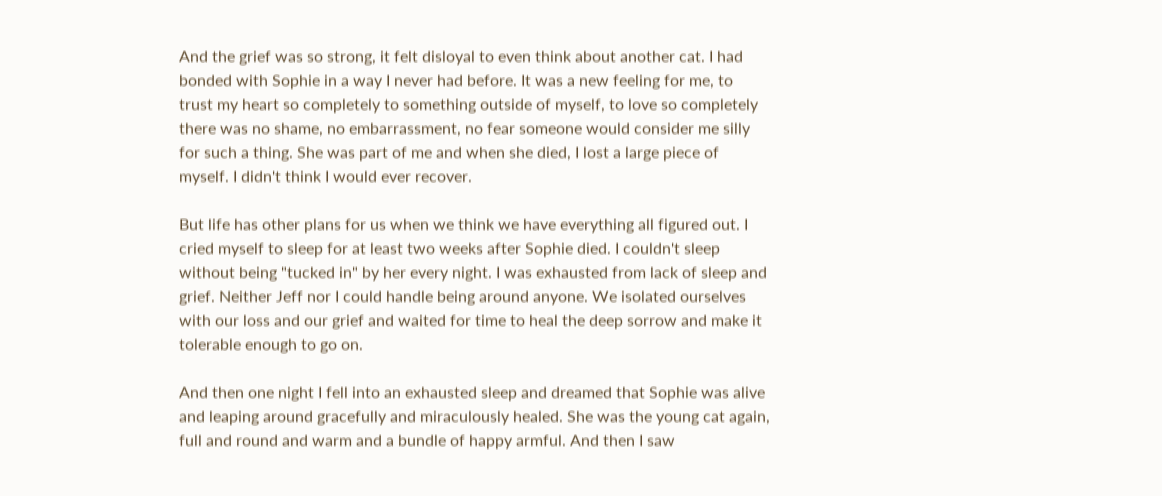And the grief was so strong, it felt disloyal to even think about another cat. I had bonded with Sophie in a way I never had before. It was a new feeling for me, to trust my heart so completely to something outside of myself, to love so completely there was no shame, no embarrassment, no fear someone would consider me silly for such a thing. She was part of me and when she died, I lost a large piece of myself. I didn't think I would ever recover.

But life has other plans for us when we think we have everything all figured out. I cried myself to sleep for at least two weeks after Sophie died. I couldn't sleep without being "tucked in" by her every night. I was exhausted from lack of sleep and grief. Neither Jeff nor I could handle being around anyone. We isolated ourselves with our loss and our grief and waited for time to heal the deep sorrow and make it tolerable enough to go on.

And then one night I fell into an exhausted sleep and dreamed that Sophie was alive and leaping around gracefully and miraculously healed. She was the young cat again, full and round and warm and a bundle of happy armful. And then I saw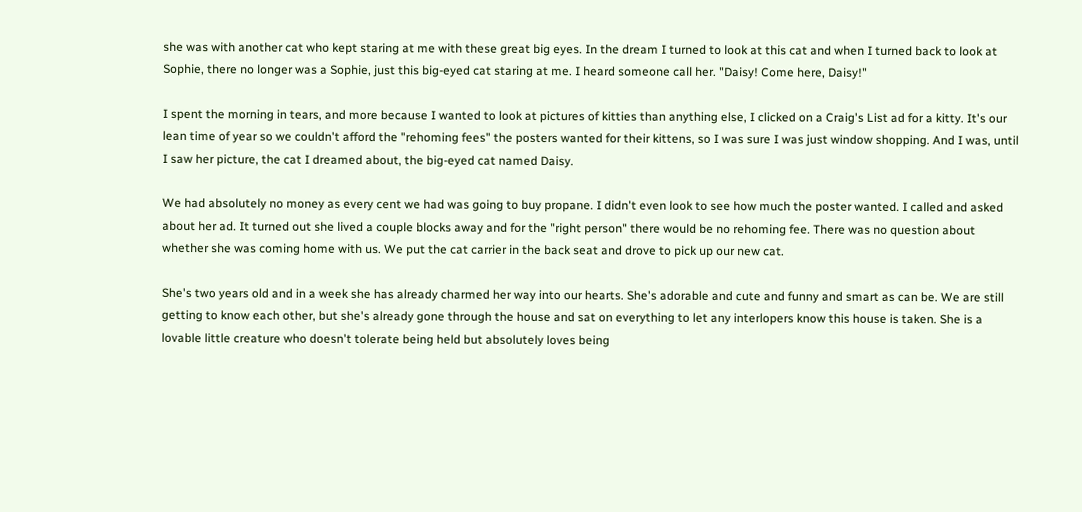she was with another cat who kept staring at me with these great big eyes. In the dream I turned to look at this cat and when I turned back to look at Sophie, there no longer was a Sophie, just this big-eyed cat staring at me. I heard someone call her. "Daisy! Come here, Daisy!"

I spent the morning in tears, and more because I wanted to look at pictures of kitties than anything else, I clicked on a Craig's List ad for a kitty. It's our lean time of year so we couldn't afford the "rehoming fees" the posters wanted for their kittens, so I was sure I was just window shopping. And I was, until I saw her picture, the cat I dreamed about, the big-eyed cat named Daisy.

We had absolutely no money as every cent we had was going to buy propane. I didn't even look to see how much the poster wanted. I called and asked about her ad. It turned out she lived a couple blocks away and for the "right person" there would be no rehoming fee. There was no question about whether she was coming home with us. We put the cat carrier in the back seat and drove to pick up our new cat.

She's two years old and in a week she has already charmed her way into our hearts. She's adorable and cute and funny and smart as can be. We are still getting to know each other, but she's already gone through the house and sat on everything to let any interlopers know this house is taken. She is a lovable little creature who doesn't tolerate being held but absolutely loves being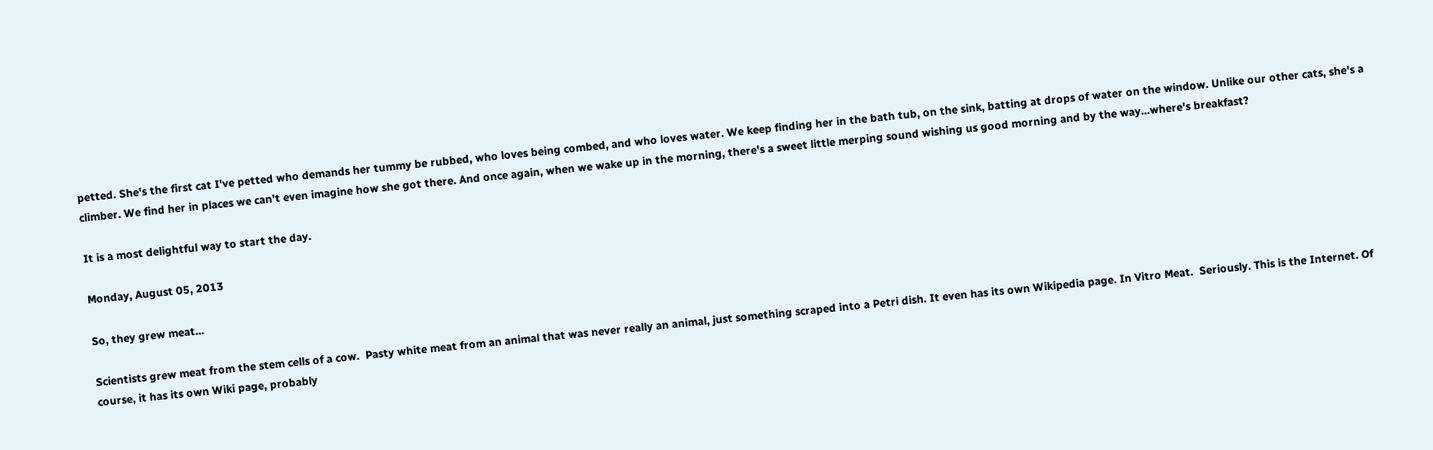petted. She's the first cat I've petted who demands her tummy be rubbed, who loves being combed, and who loves water. We keep finding her in the bath tub, on the sink, batting at drops of water on the window. Unlike our other cats, she's a climber. We find her in places we can't even imagine how she got there. And once again, when we wake up in the morning, there's a sweet little merping sound wishing us good morning and by the way...where's breakfast?

It is a most delightful way to start the day.

Monday, August 05, 2013

So, they grew meat...

Scientists grew meat from the stem cells of a cow.  Pasty white meat from an animal that was never really an animal, just something scraped into a Petri dish. It even has its own Wikipedia page. In Vitro Meat.  Seriously. This is the Internet. Of course, it has its own Wiki page, probably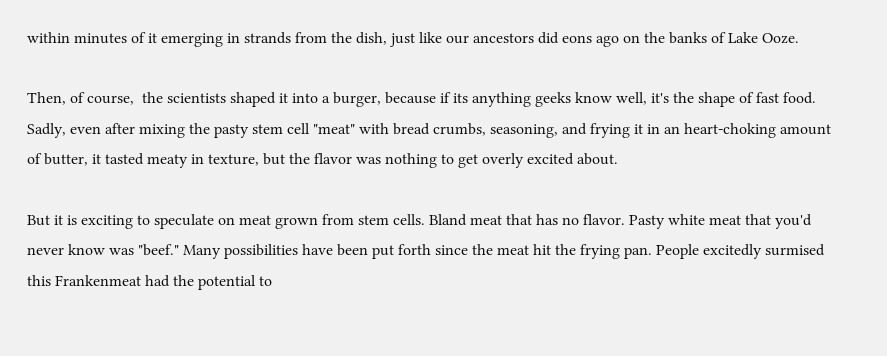within minutes of it emerging in strands from the dish, just like our ancestors did eons ago on the banks of Lake Ooze.

Then, of course,  the scientists shaped it into a burger, because if its anything geeks know well, it's the shape of fast food. Sadly, even after mixing the pasty stem cell "meat" with bread crumbs, seasoning, and frying it in an heart-choking amount of butter, it tasted meaty in texture, but the flavor was nothing to get overly excited about.

But it is exciting to speculate on meat grown from stem cells. Bland meat that has no flavor. Pasty white meat that you'd never know was "beef." Many possibilities have been put forth since the meat hit the frying pan. People excitedly surmised this Frankenmeat had the potential to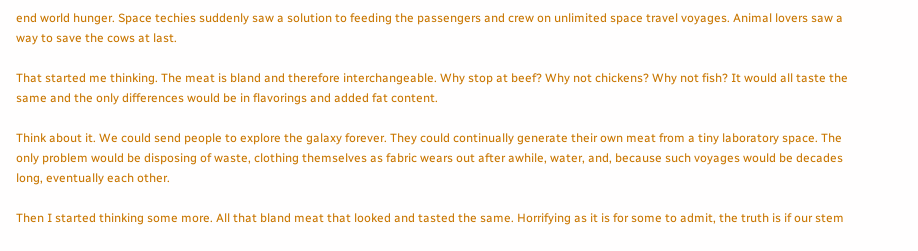end world hunger. Space techies suddenly saw a solution to feeding the passengers and crew on unlimited space travel voyages. Animal lovers saw a way to save the cows at last.

That started me thinking. The meat is bland and therefore interchangeable. Why stop at beef? Why not chickens? Why not fish? It would all taste the same and the only differences would be in flavorings and added fat content.

Think about it. We could send people to explore the galaxy forever. They could continually generate their own meat from a tiny laboratory space. The only problem would be disposing of waste, clothing themselves as fabric wears out after awhile, water, and, because such voyages would be decades long, eventually each other.

Then I started thinking some more. All that bland meat that looked and tasted the same. Horrifying as it is for some to admit, the truth is if our stem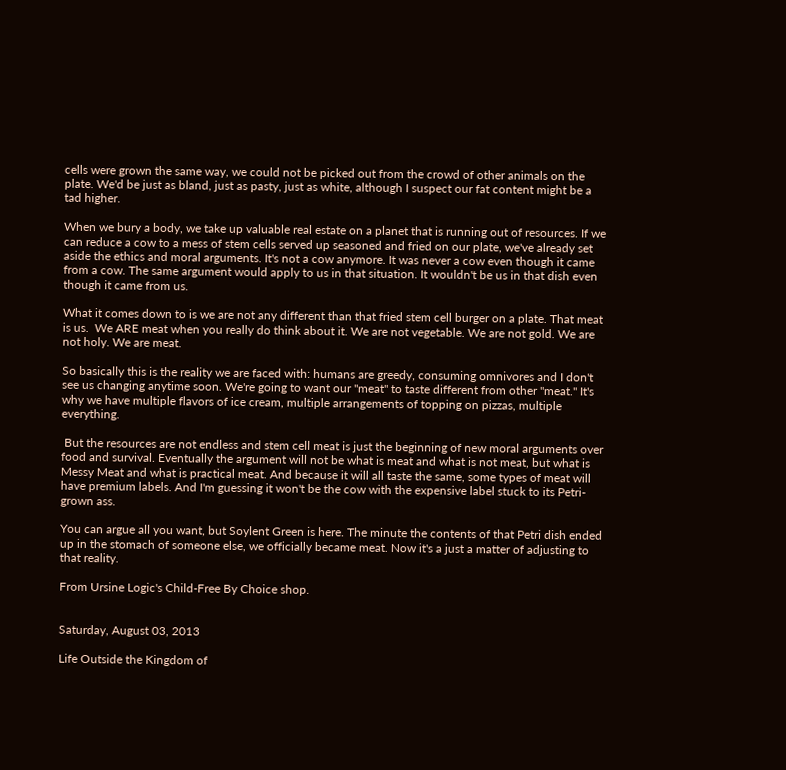cells were grown the same way, we could not be picked out from the crowd of other animals on the plate. We'd be just as bland, just as pasty, just as white, although I suspect our fat content might be a tad higher.

When we bury a body, we take up valuable real estate on a planet that is running out of resources. If we can reduce a cow to a mess of stem cells served up seasoned and fried on our plate, we've already set aside the ethics and moral arguments. It's not a cow anymore. It was never a cow even though it came from a cow. The same argument would apply to us in that situation. It wouldn't be us in that dish even though it came from us.

What it comes down to is we are not any different than that fried stem cell burger on a plate. That meat is us.  We ARE meat when you really do think about it. We are not vegetable. We are not gold. We are not holy. We are meat.

So basically this is the reality we are faced with: humans are greedy, consuming omnivores and I don't see us changing anytime soon. We're going to want our "meat" to taste different from other "meat." It's why we have multiple flavors of ice cream, multiple arrangements of topping on pizzas, multiple everything.

 But the resources are not endless and stem cell meat is just the beginning of new moral arguments over food and survival. Eventually the argument will not be what is meat and what is not meat, but what is Messy Meat and what is practical meat. And because it will all taste the same, some types of meat will have premium labels. And I'm guessing it won't be the cow with the expensive label stuck to its Petri-grown ass.

You can argue all you want, but Soylent Green is here. The minute the contents of that Petri dish ended up in the stomach of someone else, we officially became meat. Now it's a just a matter of adjusting to that reality.

From Ursine Logic's Child-Free By Choice shop.


Saturday, August 03, 2013

Life Outside the Kingdom of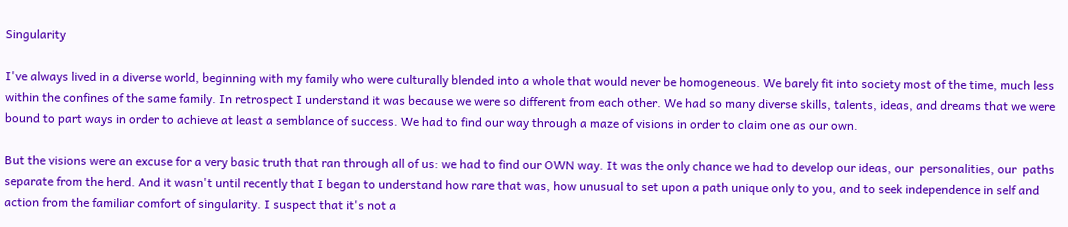Singularity

I've always lived in a diverse world, beginning with my family who were culturally blended into a whole that would never be homogeneous. We barely fit into society most of the time, much less within the confines of the same family. In retrospect I understand it was because we were so different from each other. We had so many diverse skills, talents, ideas, and dreams that we were bound to part ways in order to achieve at least a semblance of success. We had to find our way through a maze of visions in order to claim one as our own.

But the visions were an excuse for a very basic truth that ran through all of us: we had to find our OWN way. It was the only chance we had to develop our ideas, our  personalities, our  paths separate from the herd. And it wasn't until recently that I began to understand how rare that was, how unusual to set upon a path unique only to you, and to seek independence in self and action from the familiar comfort of singularity. I suspect that it's not a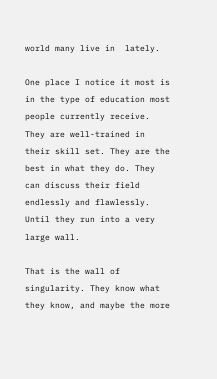world many live in  lately.

One place I notice it most is in the type of education most people currently receive. They are well-trained in their skill set. They are the best in what they do. They can discuss their field endlessly and flawlessly. Until they run into a very large wall.

That is the wall of singularity. They know what they know, and maybe the more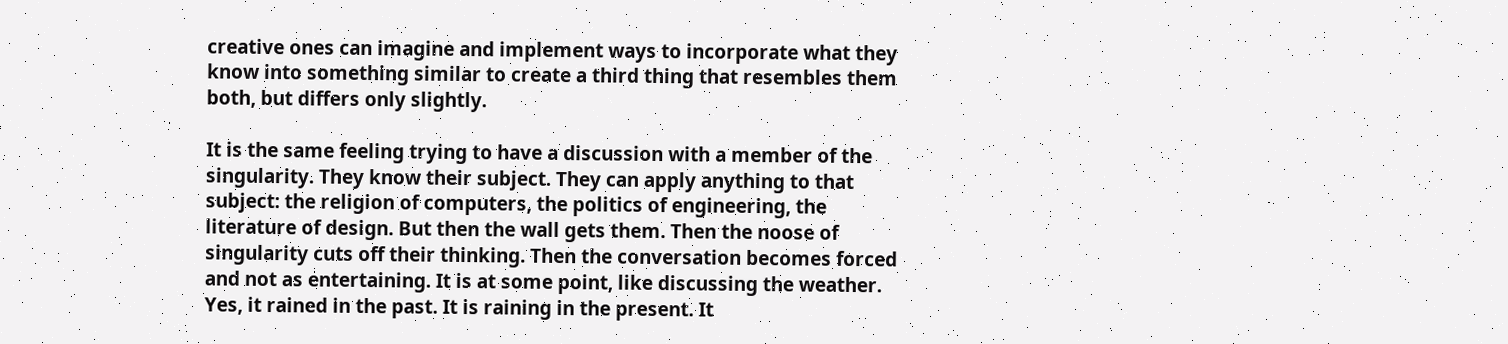creative ones can imagine and implement ways to incorporate what they know into something similar to create a third thing that resembles them both, but differs only slightly.

It is the same feeling trying to have a discussion with a member of the singularity. They know their subject. They can apply anything to that subject: the religion of computers, the politics of engineering, the literature of design. But then the wall gets them. Then the noose of singularity cuts off their thinking. Then the conversation becomes forced and not as entertaining. It is at some point, like discussing the weather. Yes, it rained in the past. It is raining in the present. It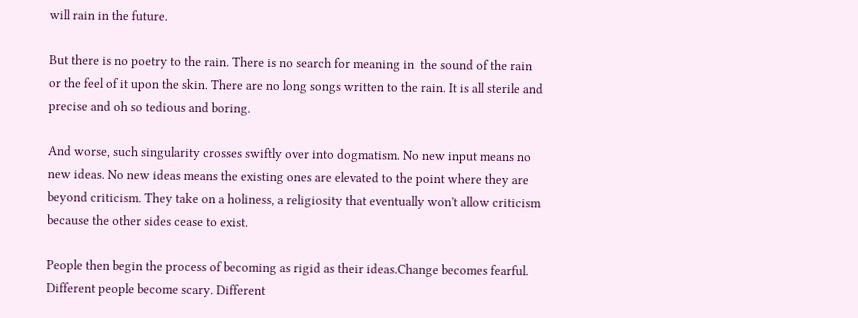will rain in the future.

But there is no poetry to the rain. There is no search for meaning in  the sound of the rain or the feel of it upon the skin. There are no long songs written to the rain. It is all sterile and precise and oh so tedious and boring.

And worse, such singularity crosses swiftly over into dogmatism. No new input means no new ideas. No new ideas means the existing ones are elevated to the point where they are beyond criticism. They take on a holiness, a religiosity that eventually won't allow criticism because the other sides cease to exist.

People then begin the process of becoming as rigid as their ideas.Change becomes fearful. Different people become scary. Different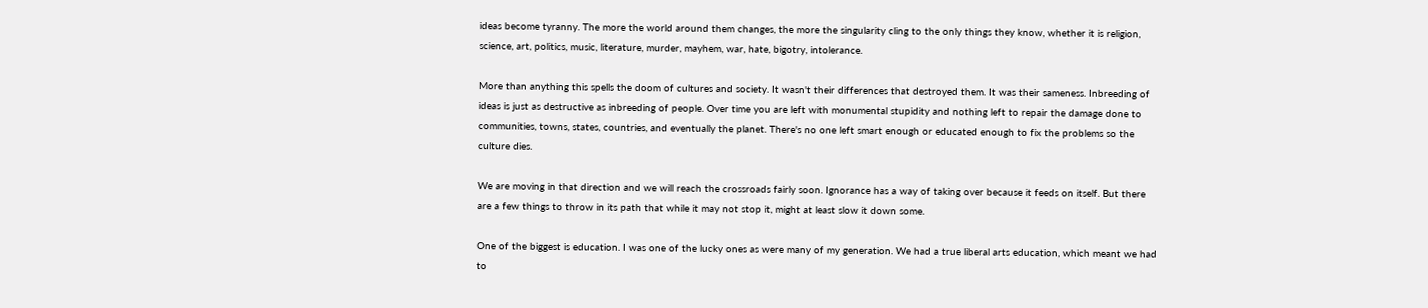ideas become tyranny. The more the world around them changes, the more the singularity cling to the only things they know, whether it is religion, science, art, politics, music, literature, murder, mayhem, war, hate, bigotry, intolerance.

More than anything this spells the doom of cultures and society. It wasn't their differences that destroyed them. It was their sameness. Inbreeding of ideas is just as destructive as inbreeding of people. Over time you are left with monumental stupidity and nothing left to repair the damage done to communities, towns, states, countries, and eventually the planet. There's no one left smart enough or educated enough to fix the problems so the culture dies.

We are moving in that direction and we will reach the crossroads fairly soon. Ignorance has a way of taking over because it feeds on itself. But there are a few things to throw in its path that while it may not stop it, might at least slow it down some.

One of the biggest is education. I was one of the lucky ones as were many of my generation. We had a true liberal arts education, which meant we had to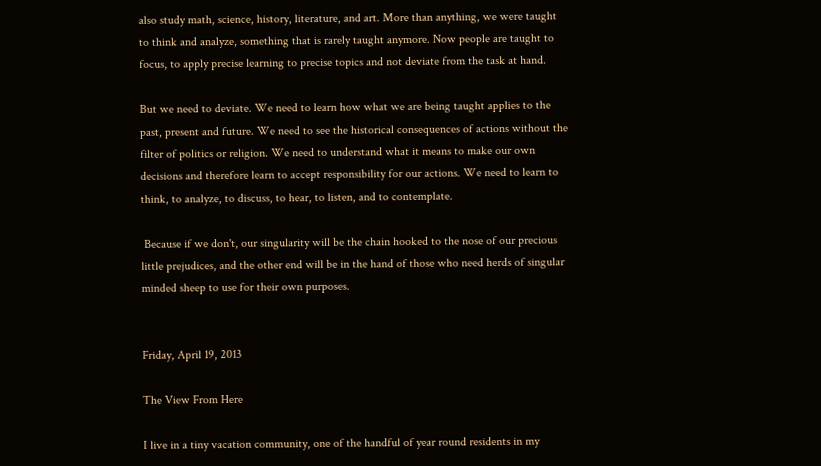also study math, science, history, literature, and art. More than anything, we were taught to think and analyze, something that is rarely taught anymore. Now people are taught to focus, to apply precise learning to precise topics and not deviate from the task at hand.

But we need to deviate. We need to learn how what we are being taught applies to the past, present and future. We need to see the historical consequences of actions without the filter of politics or religion. We need to understand what it means to make our own decisions and therefore learn to accept responsibility for our actions. We need to learn to think, to analyze, to discuss, to hear, to listen, and to contemplate.

 Because if we don't, our singularity will be the chain hooked to the nose of our precious little prejudices, and the other end will be in the hand of those who need herds of singular minded sheep to use for their own purposes.


Friday, April 19, 2013

The View From Here

I live in a tiny vacation community, one of the handful of year round residents in my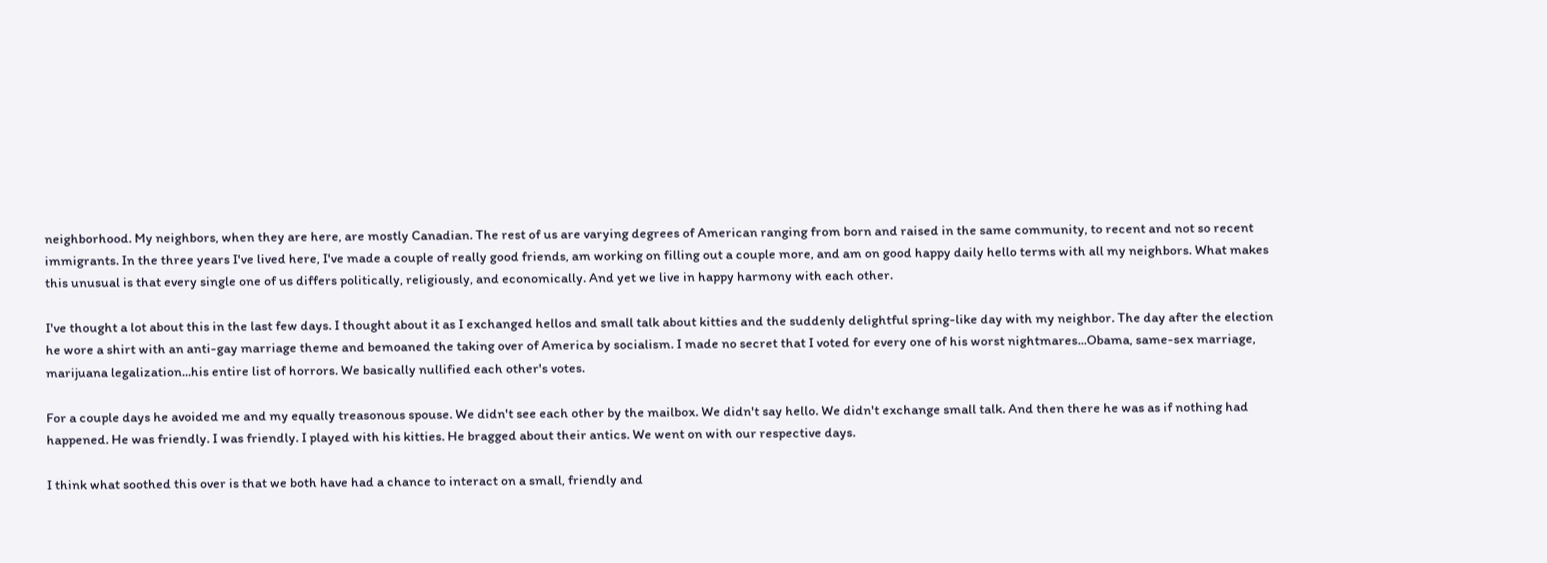neighborhood. My neighbors, when they are here, are mostly Canadian. The rest of us are varying degrees of American ranging from born and raised in the same community, to recent and not so recent immigrants. In the three years I've lived here, I've made a couple of really good friends, am working on filling out a couple more, and am on good happy daily hello terms with all my neighbors. What makes this unusual is that every single one of us differs politically, religiously, and economically. And yet we live in happy harmony with each other.

I've thought a lot about this in the last few days. I thought about it as I exchanged hellos and small talk about kitties and the suddenly delightful spring-like day with my neighbor. The day after the election he wore a shirt with an anti-gay marriage theme and bemoaned the taking over of America by socialism. I made no secret that I voted for every one of his worst nightmares...Obama, same-sex marriage, marijuana legalization...his entire list of horrors. We basically nullified each other's votes.

For a couple days he avoided me and my equally treasonous spouse. We didn't see each other by the mailbox. We didn't say hello. We didn't exchange small talk. And then there he was as if nothing had happened. He was friendly. I was friendly. I played with his kitties. He bragged about their antics. We went on with our respective days.

I think what soothed this over is that we both have had a chance to interact on a small, friendly and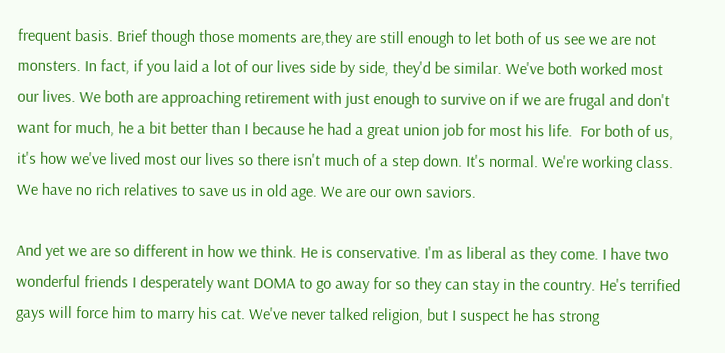frequent basis. Brief though those moments are,they are still enough to let both of us see we are not monsters. In fact, if you laid a lot of our lives side by side, they'd be similar. We've both worked most our lives. We both are approaching retirement with just enough to survive on if we are frugal and don't want for much, he a bit better than I because he had a great union job for most his life.  For both of us, it's how we've lived most our lives so there isn't much of a step down. It's normal. We're working class. We have no rich relatives to save us in old age. We are our own saviors.

And yet we are so different in how we think. He is conservative. I'm as liberal as they come. I have two wonderful friends I desperately want DOMA to go away for so they can stay in the country. He's terrified gays will force him to marry his cat. We've never talked religion, but I suspect he has strong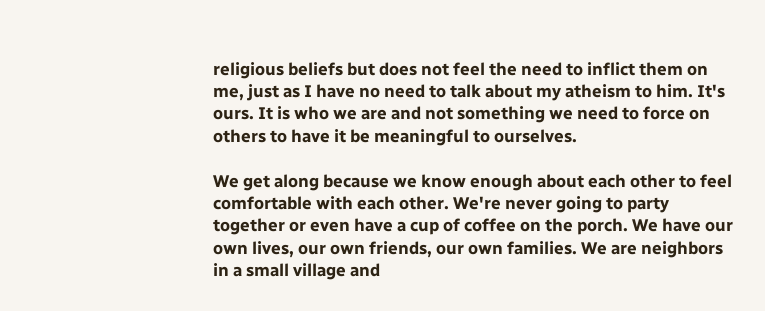religious beliefs but does not feel the need to inflict them on me, just as I have no need to talk about my atheism to him. It's ours. It is who we are and not something we need to force on others to have it be meaningful to ourselves.

We get along because we know enough about each other to feel comfortable with each other. We're never going to party together or even have a cup of coffee on the porch. We have our own lives, our own friends, our own families. We are neighbors in a small village and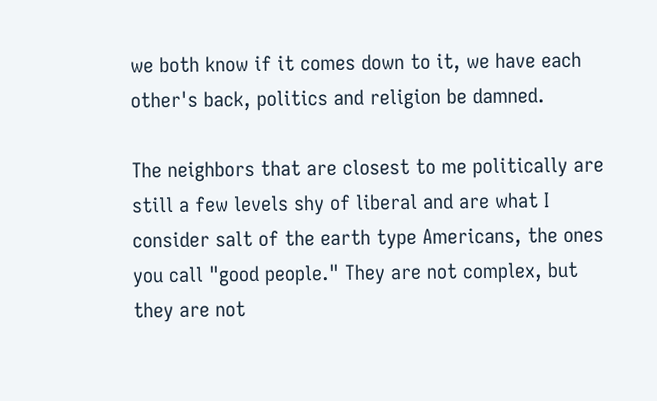we both know if it comes down to it, we have each other's back, politics and religion be damned.

The neighbors that are closest to me politically are still a few levels shy of liberal and are what I consider salt of the earth type Americans, the ones you call "good people." They are not complex, but they are not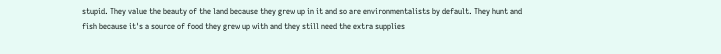stupid. They value the beauty of the land because they grew up in it and so are environmentalists by default. They hunt and fish because it's a source of food they grew up with and they still need the extra supplies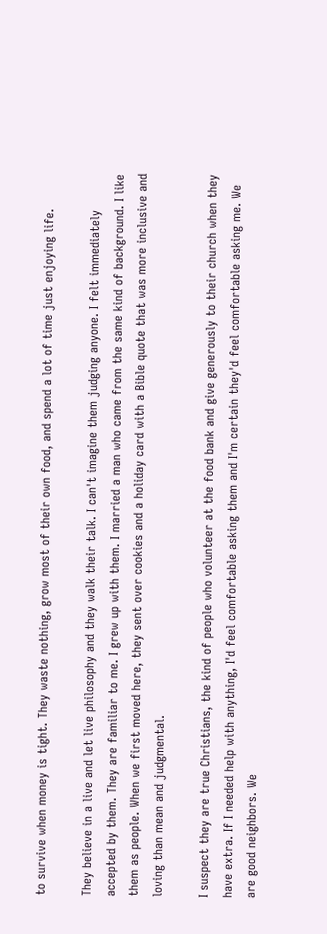to survive when money is tight. They waste nothing, grow most of their own food, and spend a lot of time just enjoying life.

They believe in a live and let live philosophy and they walk their talk. I can't imagine them judging anyone. I felt immediately accepted by them. They are familiar to me. I grew up with them. I married a man who came from the same kind of background. I like them as people. When we first moved here, they sent over cookies and a holiday card with a Bible quote that was more inclusive and loving than mean and judgmental.

I suspect they are true Christians, the kind of people who volunteer at the food bank and give generously to their church when they have extra. If I needed help with anything, I'd feel comfortable asking them and I'm certain they'd feel comfortable asking me. We are good neighbors. We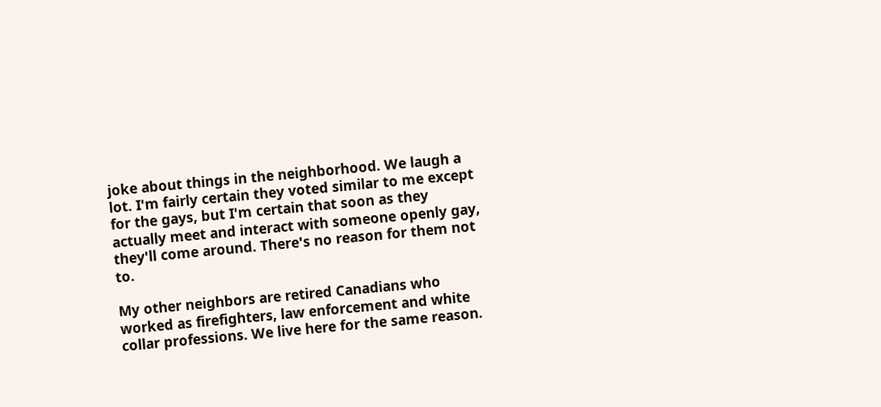joke about things in the neighborhood. We laugh a lot. I'm fairly certain they voted similar to me except for the gays, but I'm certain that soon as they actually meet and interact with someone openly gay, they'll come around. There's no reason for them not to.

My other neighbors are retired Canadians who worked as firefighters, law enforcement and white collar professions. We live here for the same reason.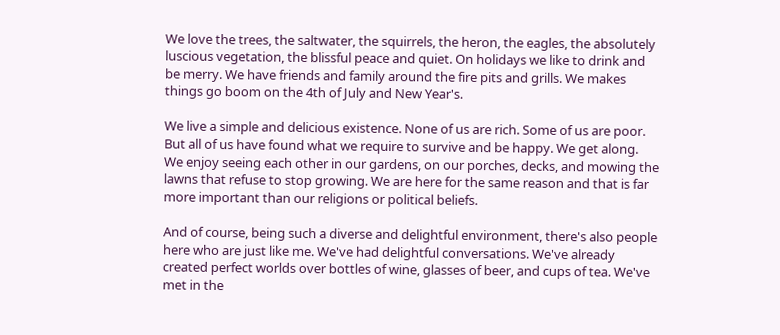We love the trees, the saltwater, the squirrels, the heron, the eagles, the absolutely luscious vegetation, the blissful peace and quiet. On holidays we like to drink and be merry. We have friends and family around the fire pits and grills. We makes things go boom on the 4th of July and New Year's.

We live a simple and delicious existence. None of us are rich. Some of us are poor. But all of us have found what we require to survive and be happy. We get along. We enjoy seeing each other in our gardens, on our porches, decks, and mowing the lawns that refuse to stop growing. We are here for the same reason and that is far more important than our religions or political beliefs.

And of course, being such a diverse and delightful environment, there's also people here who are just like me. We've had delightful conversations. We've already created perfect worlds over bottles of wine, glasses of beer, and cups of tea. We've met in the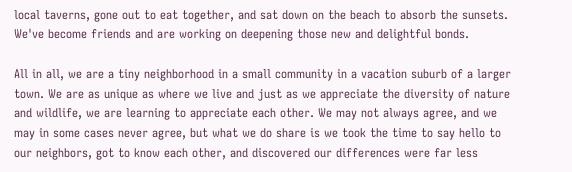local taverns, gone out to eat together, and sat down on the beach to absorb the sunsets. We've become friends and are working on deepening those new and delightful bonds.

All in all, we are a tiny neighborhood in a small community in a vacation suburb of a larger town. We are as unique as where we live and just as we appreciate the diversity of nature and wildlife, we are learning to appreciate each other. We may not always agree, and we may in some cases never agree, but what we do share is we took the time to say hello to our neighbors, got to know each other, and discovered our differences were far less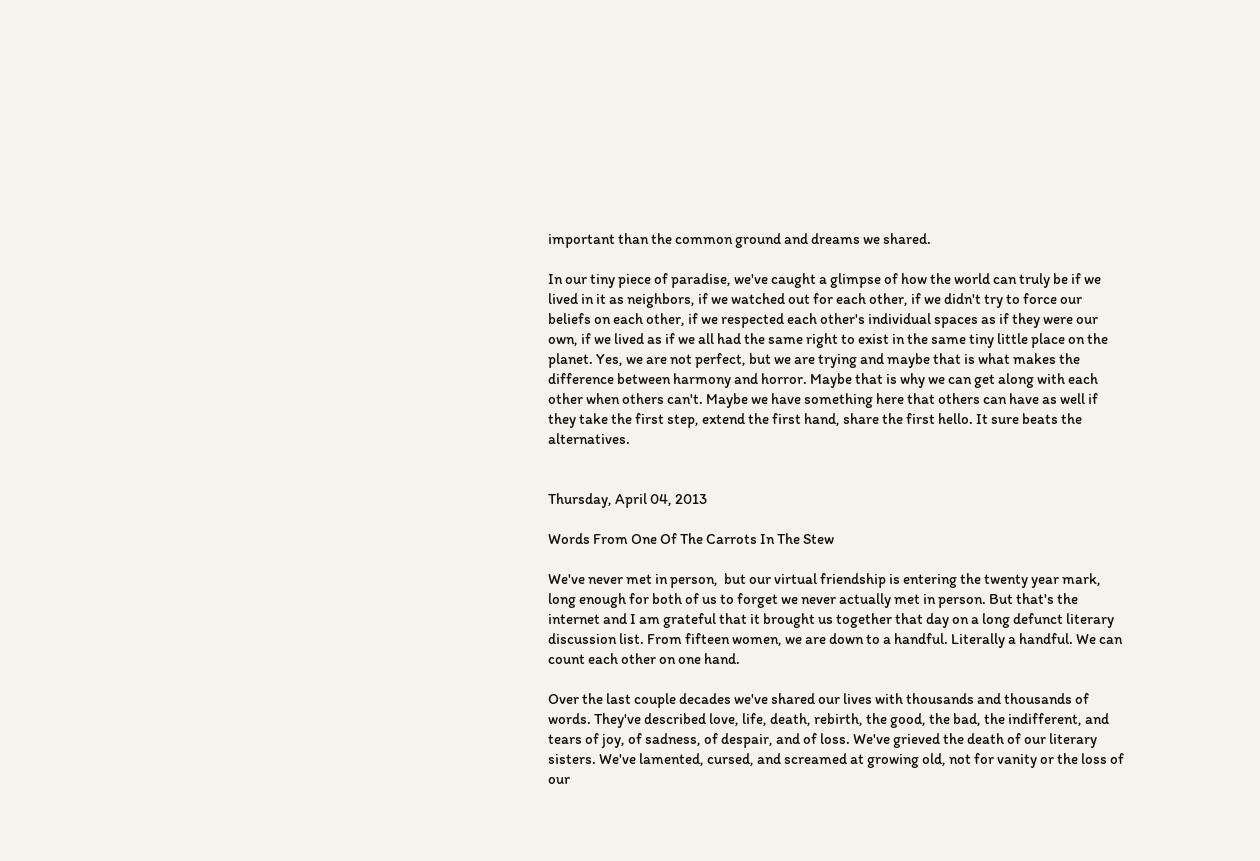important than the common ground and dreams we shared.

In our tiny piece of paradise, we've caught a glimpse of how the world can truly be if we lived in it as neighbors, if we watched out for each other, if we didn't try to force our beliefs on each other, if we respected each other's individual spaces as if they were our own, if we lived as if we all had the same right to exist in the same tiny little place on the planet. Yes, we are not perfect, but we are trying and maybe that is what makes the difference between harmony and horror. Maybe that is why we can get along with each other when others can't. Maybe we have something here that others can have as well if they take the first step, extend the first hand, share the first hello. It sure beats the alternatives.


Thursday, April 04, 2013

Words From One Of The Carrots In The Stew

We've never met in person,  but our virtual friendship is entering the twenty year mark, long enough for both of us to forget we never actually met in person. But that's the internet and I am grateful that it brought us together that day on a long defunct literary discussion list. From fifteen women, we are down to a handful. Literally a handful. We can count each other on one hand.

Over the last couple decades we've shared our lives with thousands and thousands of words. They've described love, life, death, rebirth, the good, the bad, the indifferent, and tears of joy, of sadness, of despair, and of loss. We've grieved the death of our literary sisters. We've lamented, cursed, and screamed at growing old, not for vanity or the loss of our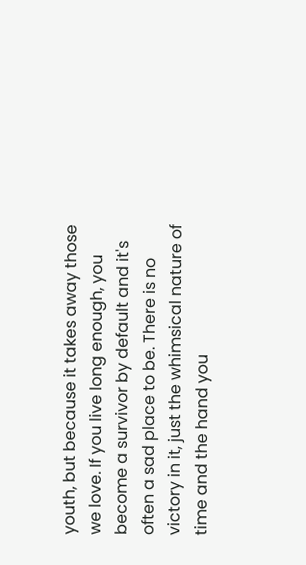youth, but because it takes away those we love. If you live long enough, you become a survivor by default and it's often a sad place to be. There is no victory in it, just the whimsical nature of time and the hand you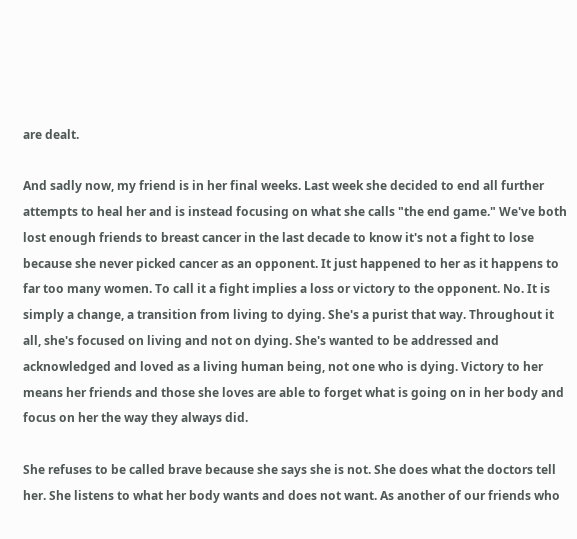are dealt.

And sadly now, my friend is in her final weeks. Last week she decided to end all further attempts to heal her and is instead focusing on what she calls "the end game." We've both lost enough friends to breast cancer in the last decade to know it's not a fight to lose because she never picked cancer as an opponent. It just happened to her as it happens to far too many women. To call it a fight implies a loss or victory to the opponent. No. It is simply a change, a transition from living to dying. She's a purist that way. Throughout it all, she's focused on living and not on dying. She's wanted to be addressed and acknowledged and loved as a living human being, not one who is dying. Victory to her means her friends and those she loves are able to forget what is going on in her body and focus on her the way they always did.

She refuses to be called brave because she says she is not. She does what the doctors tell her. She listens to what her body wants and does not want. As another of our friends who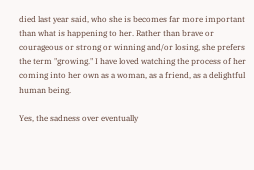died last year said, who she is becomes far more important than what is happening to her. Rather than brave or courageous or strong or winning and/or losing, she prefers the term "growing." I have loved watching the process of her coming into her own as a woman, as a friend, as a delightful human being.

Yes, the sadness over eventually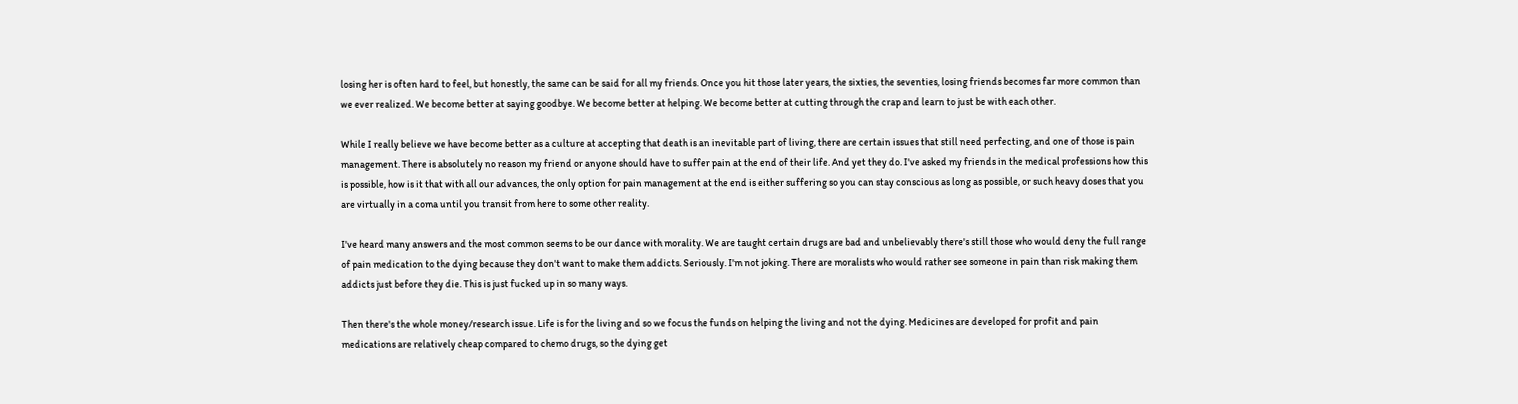losing her is often hard to feel, but honestly, the same can be said for all my friends. Once you hit those later years, the sixties, the seventies, losing friends becomes far more common than we ever realized. We become better at saying goodbye. We become better at helping. We become better at cutting through the crap and learn to just be with each other.

While I really believe we have become better as a culture at accepting that death is an inevitable part of living, there are certain issues that still need perfecting, and one of those is pain management. There is absolutely no reason my friend or anyone should have to suffer pain at the end of their life. And yet they do. I've asked my friends in the medical professions how this is possible, how is it that with all our advances, the only option for pain management at the end is either suffering so you can stay conscious as long as possible, or such heavy doses that you are virtually in a coma until you transit from here to some other reality.

I've heard many answers and the most common seems to be our dance with morality. We are taught certain drugs are bad and unbelievably there's still those who would deny the full range of pain medication to the dying because they don't want to make them addicts. Seriously. I'm not joking. There are moralists who would rather see someone in pain than risk making them addicts just before they die. This is just fucked up in so many ways.

Then there's the whole money/research issue. Life is for the living and so we focus the funds on helping the living and not the dying. Medicines are developed for profit and pain medications are relatively cheap compared to chemo drugs, so the dying get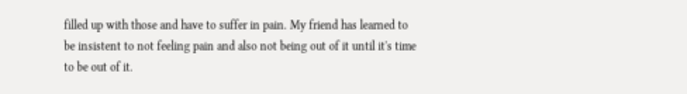filled up with those and have to suffer in pain. My friend has learned to be insistent to not feeling pain and also not being out of it until it's time to be out of it.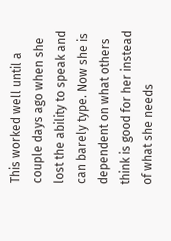This worked well until a couple days ago when she lost the ability to speak and can barely type. Now she is dependent on what others think is good for her instead of what she needs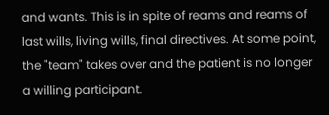and wants. This is in spite of reams and reams of last wills, living wills, final directives. At some point, the "team" takes over and the patient is no longer a willing participant.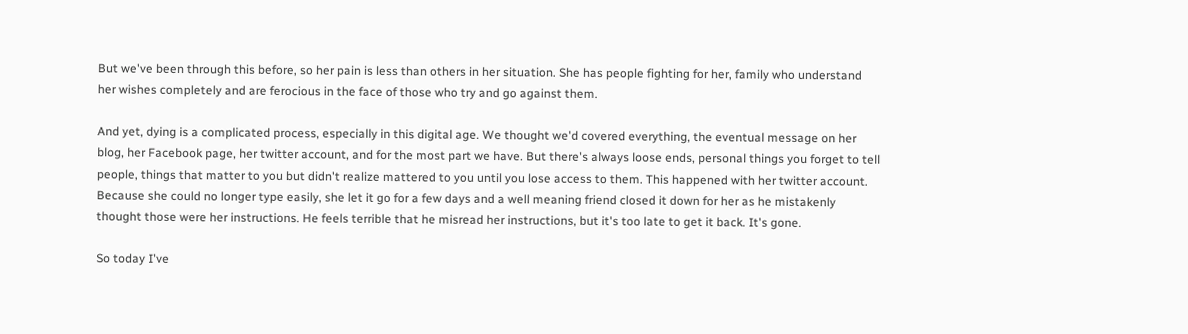But we've been through this before, so her pain is less than others in her situation. She has people fighting for her, family who understand her wishes completely and are ferocious in the face of those who try and go against them.

And yet, dying is a complicated process, especially in this digital age. We thought we'd covered everything, the eventual message on her blog, her Facebook page, her twitter account, and for the most part we have. But there's always loose ends, personal things you forget to tell people, things that matter to you but didn't realize mattered to you until you lose access to them. This happened with her twitter account. Because she could no longer type easily, she let it go for a few days and a well meaning friend closed it down for her as he mistakenly thought those were her instructions. He feels terrible that he misread her instructions, but it's too late to get it back. It's gone.

So today I've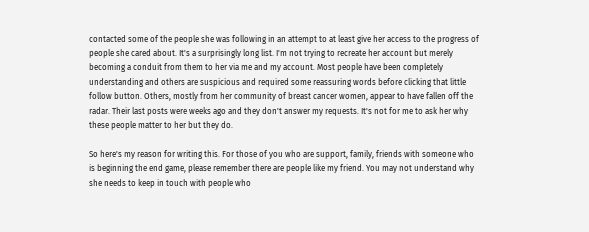contacted some of the people she was following in an attempt to at least give her access to the progress of people she cared about. It's a surprisingly long list. I'm not trying to recreate her account but merely becoming a conduit from them to her via me and my account. Most people have been completely understanding and others are suspicious and required some reassuring words before clicking that little follow button. Others, mostly from her community of breast cancer women, appear to have fallen off the radar. Their last posts were weeks ago and they don't answer my requests. It's not for me to ask her why these people matter to her but they do.

So here's my reason for writing this. For those of you who are support, family, friends with someone who is beginning the end game, please remember there are people like my friend. You may not understand why she needs to keep in touch with people who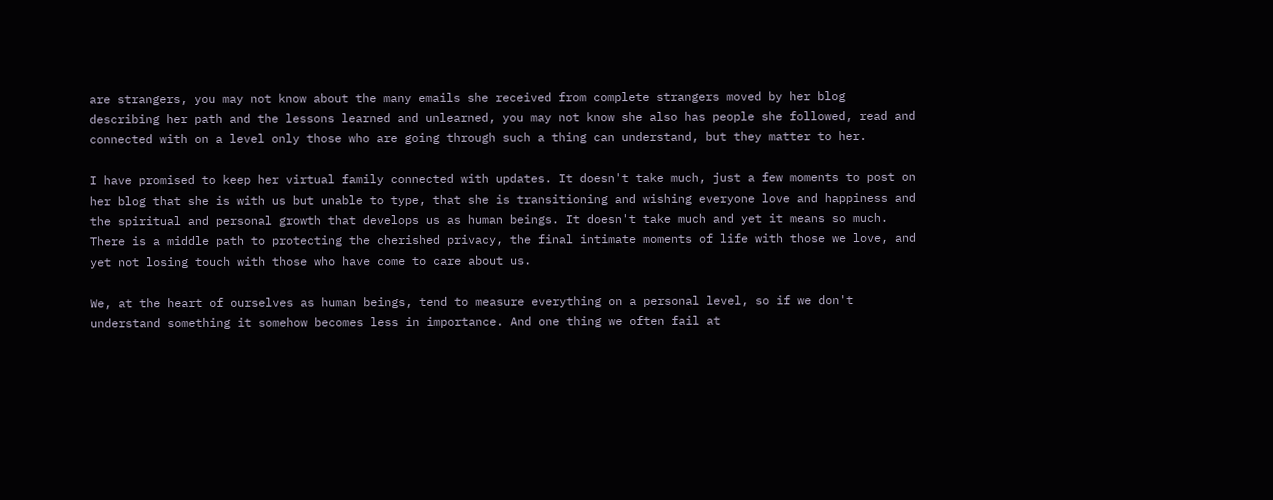are strangers, you may not know about the many emails she received from complete strangers moved by her blog describing her path and the lessons learned and unlearned, you may not know she also has people she followed, read and connected with on a level only those who are going through such a thing can understand, but they matter to her.

I have promised to keep her virtual family connected with updates. It doesn't take much, just a few moments to post on her blog that she is with us but unable to type, that she is transitioning and wishing everyone love and happiness and the spiritual and personal growth that develops us as human beings. It doesn't take much and yet it means so much. There is a middle path to protecting the cherished privacy, the final intimate moments of life with those we love, and yet not losing touch with those who have come to care about us.

We, at the heart of ourselves as human beings, tend to measure everything on a personal level, so if we don't understand something it somehow becomes less in importance. And one thing we often fail at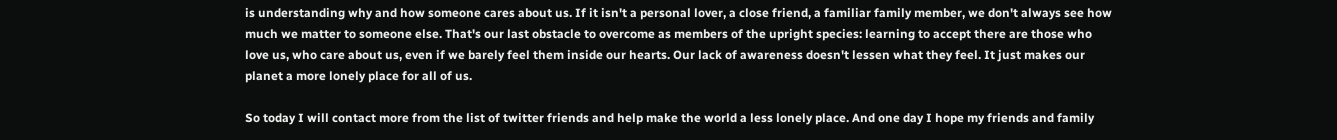is understanding why and how someone cares about us. If it isn't a personal lover, a close friend, a familiar family member, we don't always see how much we matter to someone else. That's our last obstacle to overcome as members of the upright species: learning to accept there are those who love us, who care about us, even if we barely feel them inside our hearts. Our lack of awareness doesn't lessen what they feel. It just makes our planet a more lonely place for all of us.

So today I will contact more from the list of twitter friends and help make the world a less lonely place. And one day I hope my friends and family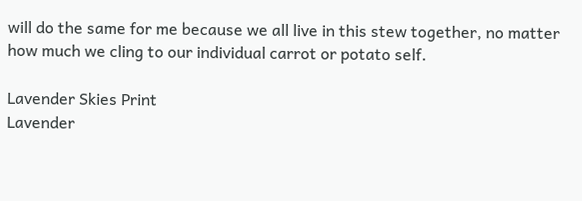will do the same for me because we all live in this stew together, no matter how much we cling to our individual carrot or potato self.

Lavender Skies Print
Lavender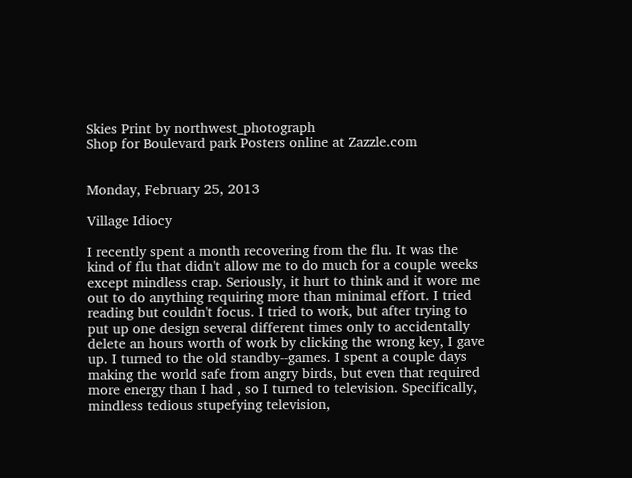Skies Print by northwest_photograph
Shop for Boulevard park Posters online at Zazzle.com


Monday, February 25, 2013

Village Idiocy

I recently spent a month recovering from the flu. It was the kind of flu that didn't allow me to do much for a couple weeks except mindless crap. Seriously, it hurt to think and it wore me out to do anything requiring more than minimal effort. I tried reading but couldn't focus. I tried to work, but after trying to put up one design several different times only to accidentally delete an hours worth of work by clicking the wrong key, I gave up. I turned to the old standby--games. I spent a couple days making the world safe from angry birds, but even that required more energy than I had , so I turned to television. Specifically, mindless tedious stupefying television,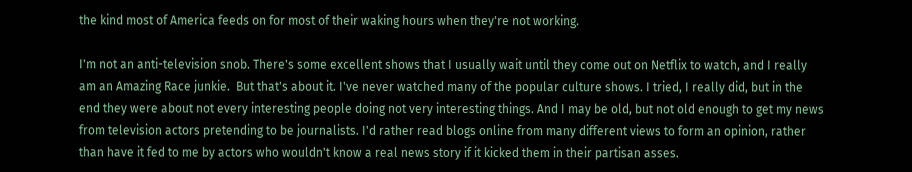the kind most of America feeds on for most of their waking hours when they're not working.

I'm not an anti-television snob. There's some excellent shows that I usually wait until they come out on Netflix to watch, and I really am an Amazing Race junkie.  But that's about it. I've never watched many of the popular culture shows. I tried, I really did, but in the end they were about not every interesting people doing not very interesting things. And I may be old, but not old enough to get my news from television actors pretending to be journalists. I'd rather read blogs online from many different views to form an opinion, rather than have it fed to me by actors who wouldn't know a real news story if it kicked them in their partisan asses.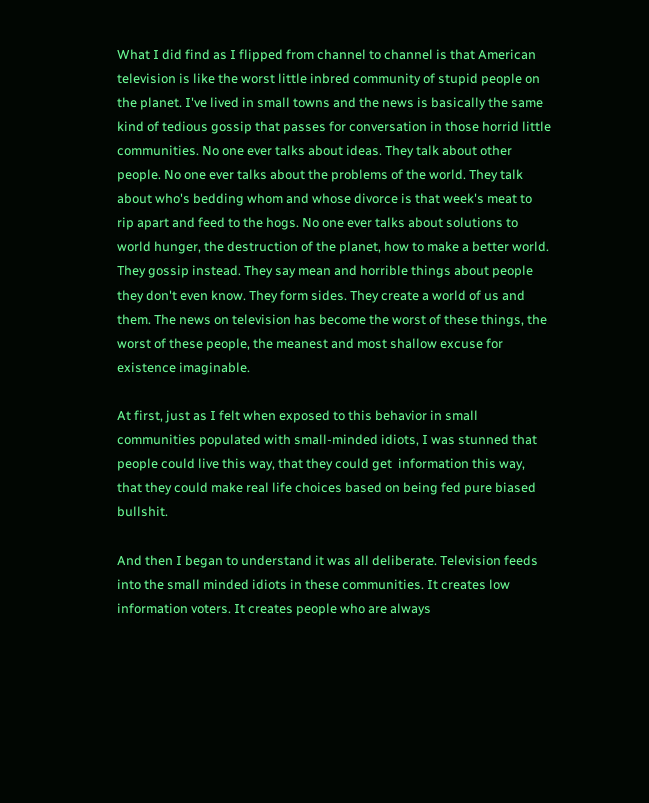What I did find as I flipped from channel to channel is that American television is like the worst little inbred community of stupid people on the planet. I've lived in small towns and the news is basically the same kind of tedious gossip that passes for conversation in those horrid little communities. No one ever talks about ideas. They talk about other people. No one ever talks about the problems of the world. They talk about who's bedding whom and whose divorce is that week's meat to rip apart and feed to the hogs. No one ever talks about solutions to world hunger, the destruction of the planet, how to make a better world. They gossip instead. They say mean and horrible things about people they don't even know. They form sides. They create a world of us and them. The news on television has become the worst of these things, the worst of these people, the meanest and most shallow excuse for existence imaginable.

At first, just as I felt when exposed to this behavior in small communities populated with small-minded idiots, I was stunned that people could live this way, that they could get  information this way, that they could make real life choices based on being fed pure biased bullshit.

And then I began to understand it was all deliberate. Television feeds into the small minded idiots in these communities. It creates low information voters. It creates people who are always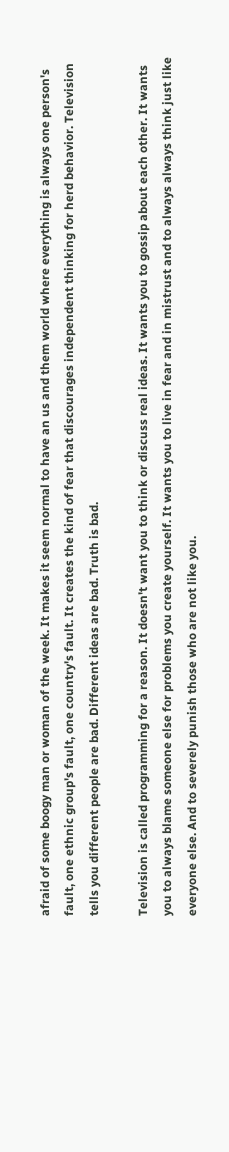afraid of some boogy man or woman of the week. It makes it seem normal to have an us and them world where everything is always one person's fault, one ethnic group's fault, one country's fault. It creates the kind of fear that discourages independent thinking for herd behavior. Television tells you different people are bad. Different ideas are bad. Truth is bad.

Television is called programming for a reason. It doesn't want you to think or discuss real ideas. It wants you to gossip about each other. It wants you to always blame someone else for problems you create yourself. It wants you to live in fear and in mistrust and to always always think just like everyone else. And to severely punish those who are not like you.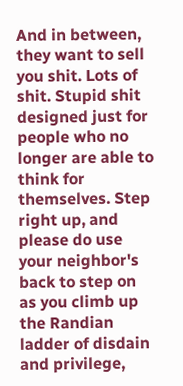And in between, they want to sell you shit. Lots of shit. Stupid shit designed just for people who no longer are able to think for themselves. Step right up, and please do use your neighbor's back to step on as you climb up the Randian ladder of disdain and privilege,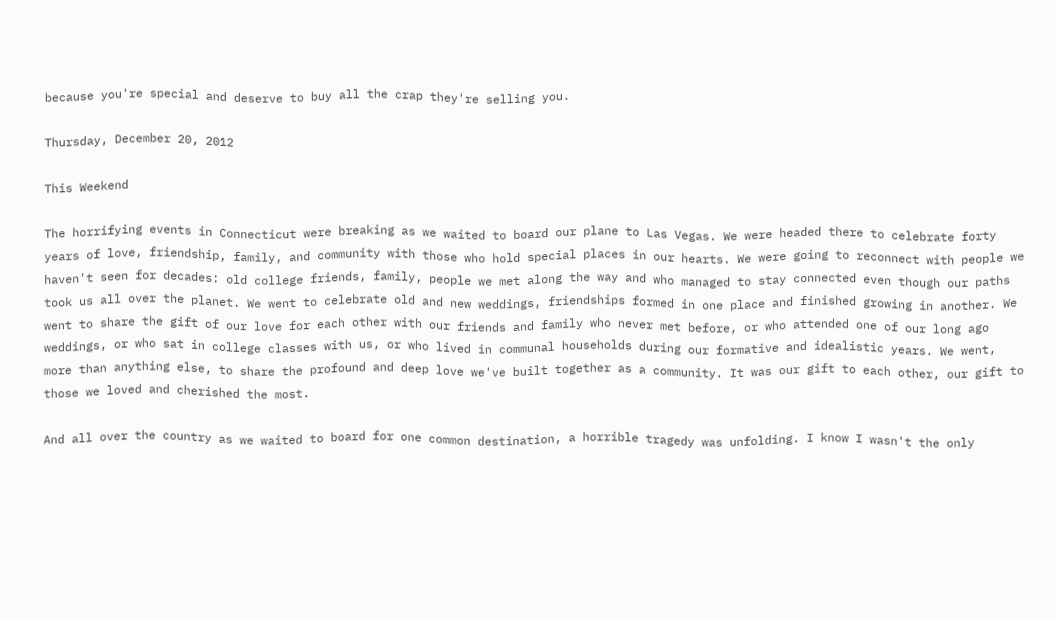because you're special and deserve to buy all the crap they're selling you.

Thursday, December 20, 2012

This Weekend

The horrifying events in Connecticut were breaking as we waited to board our plane to Las Vegas. We were headed there to celebrate forty years of love, friendship, family, and community with those who hold special places in our hearts. We were going to reconnect with people we haven't seen for decades: old college friends, family, people we met along the way and who managed to stay connected even though our paths took us all over the planet. We went to celebrate old and new weddings, friendships formed in one place and finished growing in another. We went to share the gift of our love for each other with our friends and family who never met before, or who attended one of our long ago weddings, or who sat in college classes with us, or who lived in communal households during our formative and idealistic years. We went, more than anything else, to share the profound and deep love we've built together as a community. It was our gift to each other, our gift to those we loved and cherished the most.

And all over the country as we waited to board for one common destination, a horrible tragedy was unfolding. I know I wasn't the only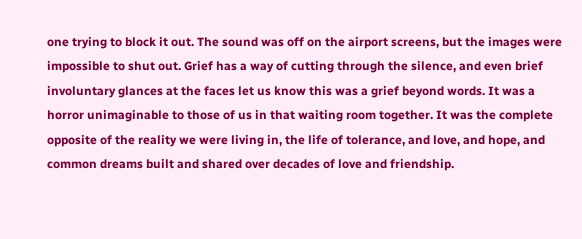one trying to block it out. The sound was off on the airport screens, but the images were impossible to shut out. Grief has a way of cutting through the silence, and even brief involuntary glances at the faces let us know this was a grief beyond words. It was a horror unimaginable to those of us in that waiting room together. It was the complete opposite of the reality we were living in, the life of tolerance, and love, and hope, and common dreams built and shared over decades of love and friendship.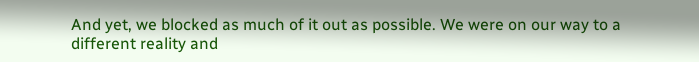And yet, we blocked as much of it out as possible. We were on our way to a different reality and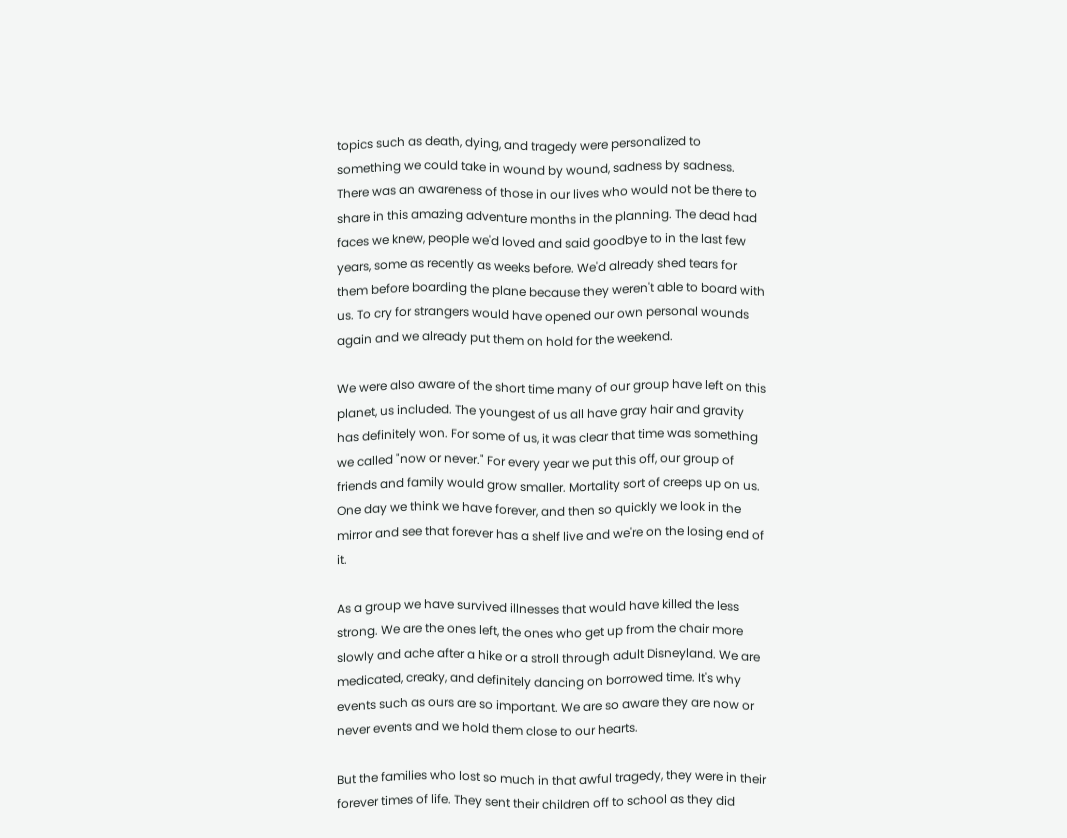topics such as death, dying, and tragedy were personalized to something we could take in wound by wound, sadness by sadness. There was an awareness of those in our lives who would not be there to share in this amazing adventure months in the planning. The dead had faces we knew, people we'd loved and said goodbye to in the last few years, some as recently as weeks before. We'd already shed tears for them before boarding the plane because they weren't able to board with us. To cry for strangers would have opened our own personal wounds again and we already put them on hold for the weekend.

We were also aware of the short time many of our group have left on this planet, us included. The youngest of us all have gray hair and gravity has definitely won. For some of us, it was clear that time was something we called "now or never." For every year we put this off, our group of friends and family would grow smaller. Mortality sort of creeps up on us. One day we think we have forever, and then so quickly we look in the mirror and see that forever has a shelf live and we're on the losing end of it.

As a group we have survived illnesses that would have killed the less strong. We are the ones left, the ones who get up from the chair more slowly and ache after a hike or a stroll through adult Disneyland. We are medicated, creaky, and definitely dancing on borrowed time. It's why events such as ours are so important. We are so aware they are now or never events and we hold them close to our hearts.

But the families who lost so much in that awful tragedy, they were in their forever times of life. They sent their children off to school as they did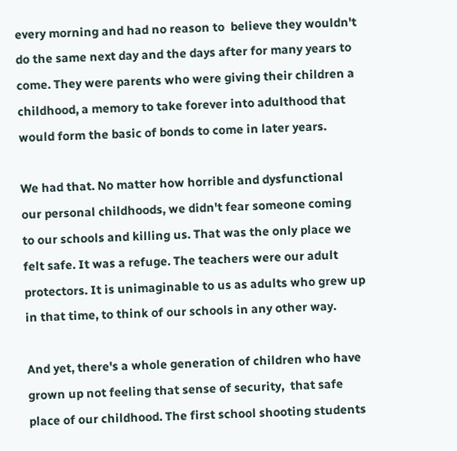every morning and had no reason to  believe they wouldn't do the same next day and the days after for many years to come. They were parents who were giving their children a childhood, a memory to take forever into adulthood that would form the basic of bonds to come in later years.

We had that. No matter how horrible and dysfunctional our personal childhoods, we didn't fear someone coming to our schools and killing us. That was the only place we felt safe. It was a refuge. The teachers were our adult protectors. It is unimaginable to us as adults who grew up in that time, to think of our schools in any other way.

And yet, there's a whole generation of children who have grown up not feeling that sense of security,  that safe place of our childhood. The first school shooting students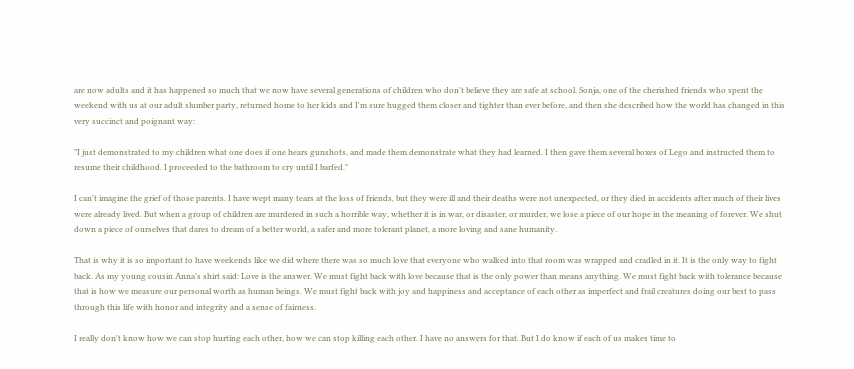are now adults and it has happened so much that we now have several generations of children who don't believe they are safe at school. Sonja, one of the cherished friends who spent the weekend with us at our adult slumber party, returned home to her kids and I'm sure hugged them closer and tighter than ever before, and then she described how the world has changed in this very succinct and poignant way:

"I just demonstrated to my children what one does if one hears gunshots, and made them demonstrate what they had learned. I then gave them several boxes of Lego and instructed them to resume their childhood. I proceeded to the bathroom to cry until I barfed."

I can't imagine the grief of those parents. I have wept many tears at the loss of friends, but they were ill and their deaths were not unexpected, or they died in accidents after much of their lives were already lived. But when a group of children are murdered in such a horrible way, whether it is in war, or disaster, or murder, we lose a piece of our hope in the meaning of forever. We shut down a piece of ourselves that dares to dream of a better world, a safer and more tolerant planet, a more loving and sane humanity.

That is why it is so important to have weekends like we did where there was so much love that everyone who walked into that room was wrapped and cradled in it. It is the only way to fight back. As my young cousin Anna's shirt said: Love is the answer. We must fight back with love because that is the only power than means anything. We must fight back with tolerance because that is how we measure our personal worth as human beings. We must fight back with joy and happiness and acceptance of each other as imperfect and frail creatures doing our best to pass through this life with honor and integrity and a sense of fairness.

I really don't know how we can stop hurting each other, how we can stop killing each other. I have no answers for that. But I do know if each of us makes time to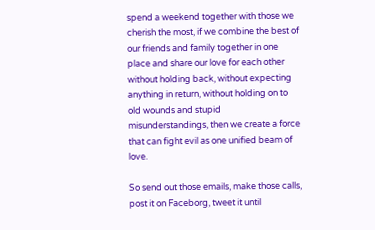spend a weekend together with those we cherish the most, if we combine the best of our friends and family together in one place and share our love for each other without holding back, without expecting anything in return, without holding on to old wounds and stupid misunderstandings, then we create a force that can fight evil as one unified beam of love.

So send out those emails, make those calls, post it on Faceborg, tweet it until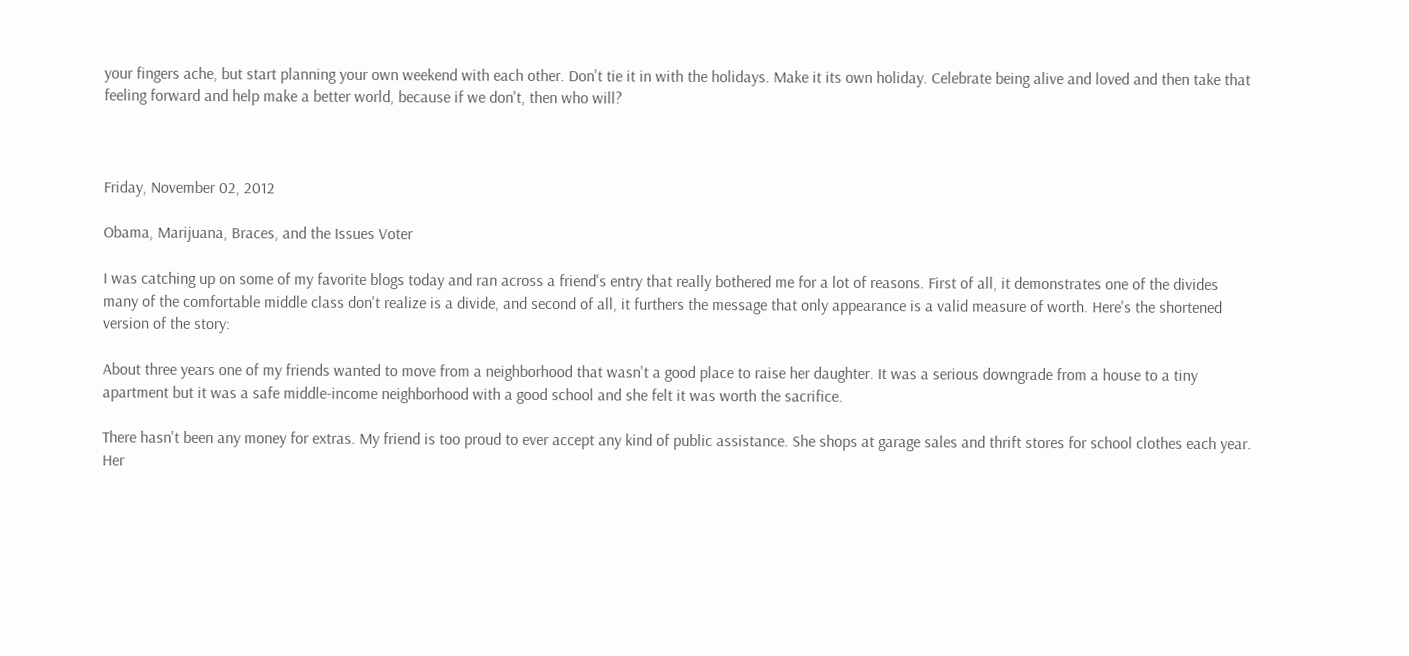your fingers ache, but start planning your own weekend with each other. Don't tie it in with the holidays. Make it its own holiday. Celebrate being alive and loved and then take that feeling forward and help make a better world, because if we don't, then who will?



Friday, November 02, 2012

Obama, Marijuana, Braces, and the Issues Voter

I was catching up on some of my favorite blogs today and ran across a friend's entry that really bothered me for a lot of reasons. First of all, it demonstrates one of the divides many of the comfortable middle class don't realize is a divide, and second of all, it furthers the message that only appearance is a valid measure of worth. Here's the shortened version of the story:

About three years one of my friends wanted to move from a neighborhood that wasn't a good place to raise her daughter. It was a serious downgrade from a house to a tiny apartment but it was a safe middle-income neighborhood with a good school and she felt it was worth the sacrifice.

There hasn't been any money for extras. My friend is too proud to ever accept any kind of public assistance. She shops at garage sales and thrift stores for school clothes each year. Her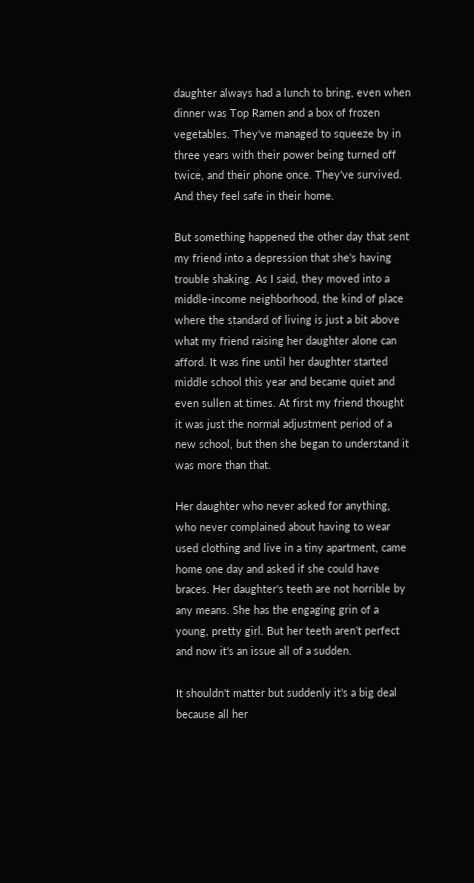daughter always had a lunch to bring, even when dinner was Top Ramen and a box of frozen vegetables. They've managed to squeeze by in three years with their power being turned off twice, and their phone once. They've survived. And they feel safe in their home.

But something happened the other day that sent my friend into a depression that she's having trouble shaking. As I said, they moved into a middle-income neighborhood, the kind of place where the standard of living is just a bit above what my friend raising her daughter alone can afford. It was fine until her daughter started middle school this year and became quiet and even sullen at times. At first my friend thought it was just the normal adjustment period of a new school, but then she began to understand it was more than that.

Her daughter who never asked for anything, who never complained about having to wear used clothing and live in a tiny apartment, came home one day and asked if she could have braces. Her daughter's teeth are not horrible by any means. She has the engaging grin of a young, pretty girl. But her teeth aren't perfect and now it's an issue all of a sudden.

It shouldn't matter but suddenly it's a big deal because all her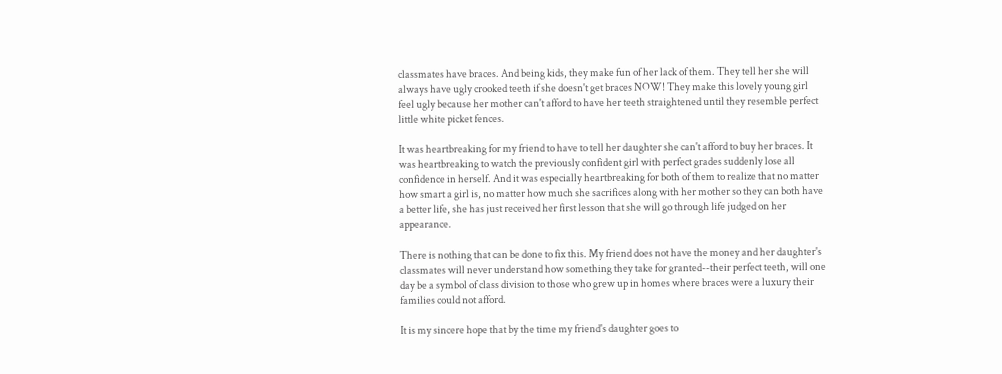classmates have braces. And being kids, they make fun of her lack of them. They tell her she will always have ugly crooked teeth if she doesn't get braces NOW! They make this lovely young girl feel ugly because her mother can't afford to have her teeth straightened until they resemble perfect little white picket fences.

It was heartbreaking for my friend to have to tell her daughter she can't afford to buy her braces. It was heartbreaking to watch the previously confident girl with perfect grades suddenly lose all confidence in herself. And it was especially heartbreaking for both of them to realize that no matter how smart a girl is, no matter how much she sacrifices along with her mother so they can both have a better life, she has just received her first lesson that she will go through life judged on her appearance.

There is nothing that can be done to fix this. My friend does not have the money and her daughter's classmates will never understand how something they take for granted--their perfect teeth, will one day be a symbol of class division to those who grew up in homes where braces were a luxury their families could not afford.

It is my sincere hope that by the time my friend's daughter goes to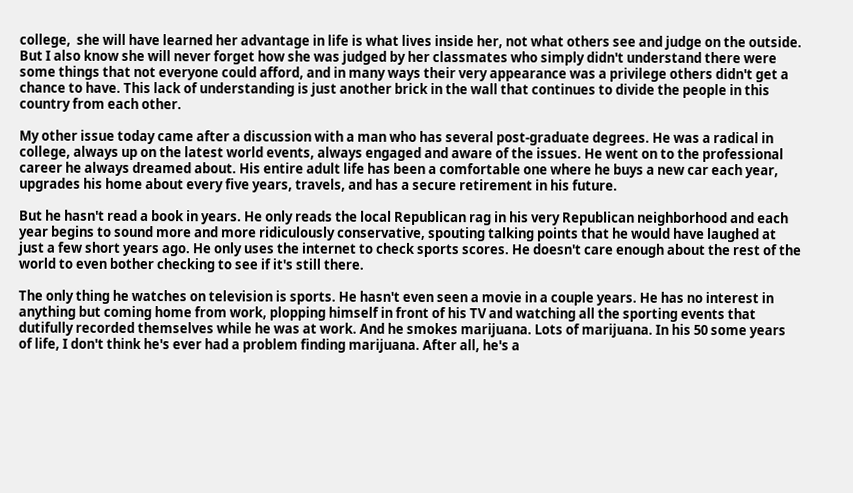college,  she will have learned her advantage in life is what lives inside her, not what others see and judge on the outside. But I also know she will never forget how she was judged by her classmates who simply didn't understand there were some things that not everyone could afford, and in many ways their very appearance was a privilege others didn't get a chance to have. This lack of understanding is just another brick in the wall that continues to divide the people in this country from each other.

My other issue today came after a discussion with a man who has several post-graduate degrees. He was a radical in college, always up on the latest world events, always engaged and aware of the issues. He went on to the professional career he always dreamed about. His entire adult life has been a comfortable one where he buys a new car each year, upgrades his home about every five years, travels, and has a secure retirement in his future.

But he hasn't read a book in years. He only reads the local Republican rag in his very Republican neighborhood and each year begins to sound more and more ridiculously conservative, spouting talking points that he would have laughed at just a few short years ago. He only uses the internet to check sports scores. He doesn't care enough about the rest of the world to even bother checking to see if it's still there.

The only thing he watches on television is sports. He hasn't even seen a movie in a couple years. He has no interest in anything but coming home from work, plopping himself in front of his TV and watching all the sporting events that dutifully recorded themselves while he was at work. And he smokes marijuana. Lots of marijuana. In his 50 some years of life, I don't think he's ever had a problem finding marijuana. After all, he's a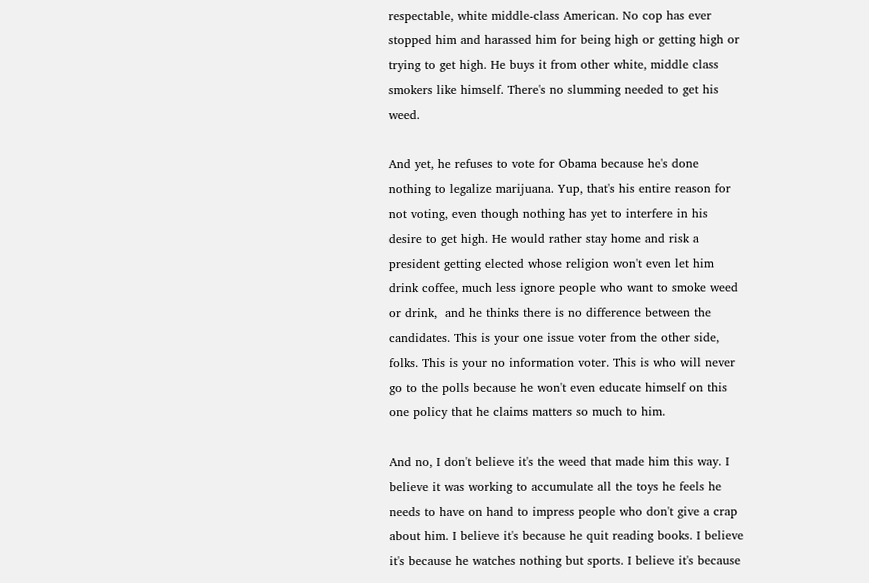respectable, white middle-class American. No cop has ever stopped him and harassed him for being high or getting high or trying to get high. He buys it from other white, middle class smokers like himself. There's no slumming needed to get his weed.

And yet, he refuses to vote for Obama because he's done nothing to legalize marijuana. Yup, that's his entire reason for not voting, even though nothing has yet to interfere in his desire to get high. He would rather stay home and risk a president getting elected whose religion won't even let him drink coffee, much less ignore people who want to smoke weed or drink,  and he thinks there is no difference between the candidates. This is your one issue voter from the other side, folks. This is your no information voter. This is who will never go to the polls because he won't even educate himself on this one policy that he claims matters so much to him.

And no, I don't believe it's the weed that made him this way. I believe it was working to accumulate all the toys he feels he needs to have on hand to impress people who don't give a crap about him. I believe it's because he quit reading books. I believe it's because he watches nothing but sports. I believe it's because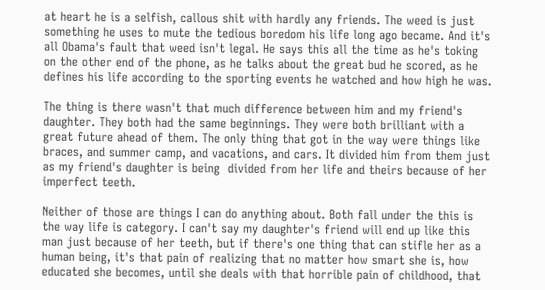at heart he is a selfish, callous shit with hardly any friends. The weed is just something he uses to mute the tedious boredom his life long ago became. And it's all Obama's fault that weed isn't legal. He says this all the time as he's toking on the other end of the phone, as he talks about the great bud he scored, as he defines his life according to the sporting events he watched and how high he was.

The thing is there wasn't that much difference between him and my friend's daughter. They both had the same beginnings. They were both brilliant with a great future ahead of them. The only thing that got in the way were things like braces, and summer camp, and vacations, and cars. It divided him from them just as my friend's daughter is being  divided from her life and theirs because of her imperfect teeth.

Neither of those are things I can do anything about. Both fall under the this is the way life is category. I can't say my daughter's friend will end up like this man just because of her teeth, but if there's one thing that can stifle her as a human being, it's that pain of realizing that no matter how smart she is, how educated she becomes, until she deals with that horrible pain of childhood, that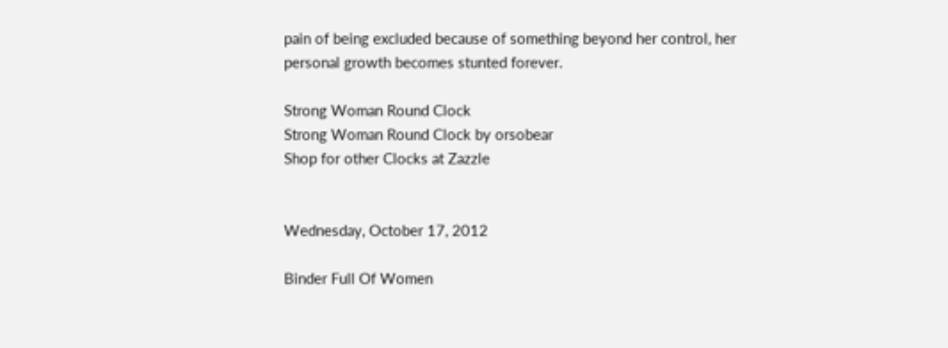pain of being excluded because of something beyond her control, her personal growth becomes stunted forever.

Strong Woman Round Clock
Strong Woman Round Clock by orsobear
Shop for other Clocks at Zazzle


Wednesday, October 17, 2012

Binder Full Of Women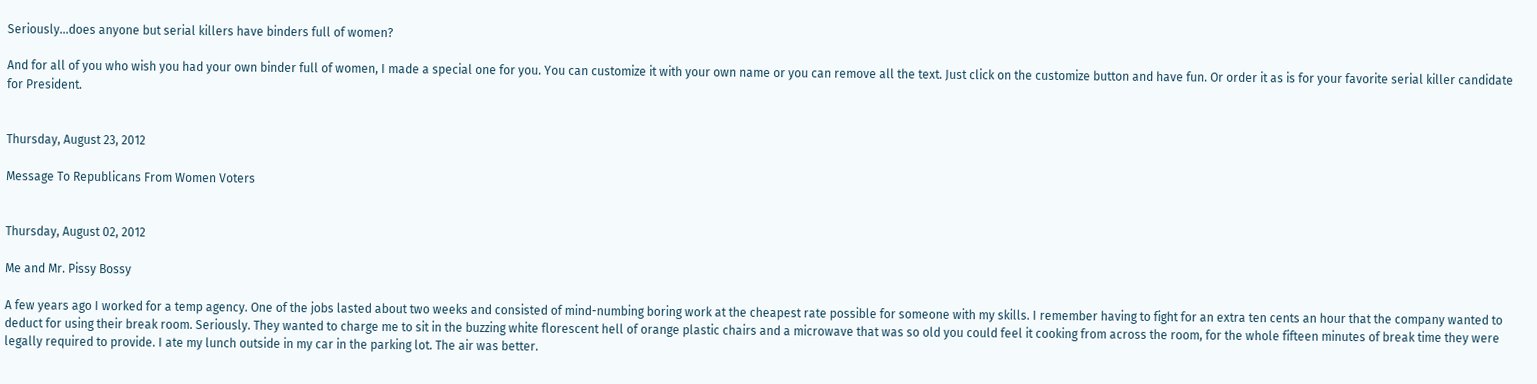Seriously...does anyone but serial killers have binders full of women?

And for all of you who wish you had your own binder full of women, I made a special one for you. You can customize it with your own name or you can remove all the text. Just click on the customize button and have fun. Or order it as is for your favorite serial killer candidate for President.


Thursday, August 23, 2012

Message To Republicans From Women Voters


Thursday, August 02, 2012

Me and Mr. Pissy Bossy

A few years ago I worked for a temp agency. One of the jobs lasted about two weeks and consisted of mind-numbing boring work at the cheapest rate possible for someone with my skills. I remember having to fight for an extra ten cents an hour that the company wanted to deduct for using their break room. Seriously. They wanted to charge me to sit in the buzzing white florescent hell of orange plastic chairs and a microwave that was so old you could feel it cooking from across the room, for the whole fifteen minutes of break time they were legally required to provide. I ate my lunch outside in my car in the parking lot. The air was better.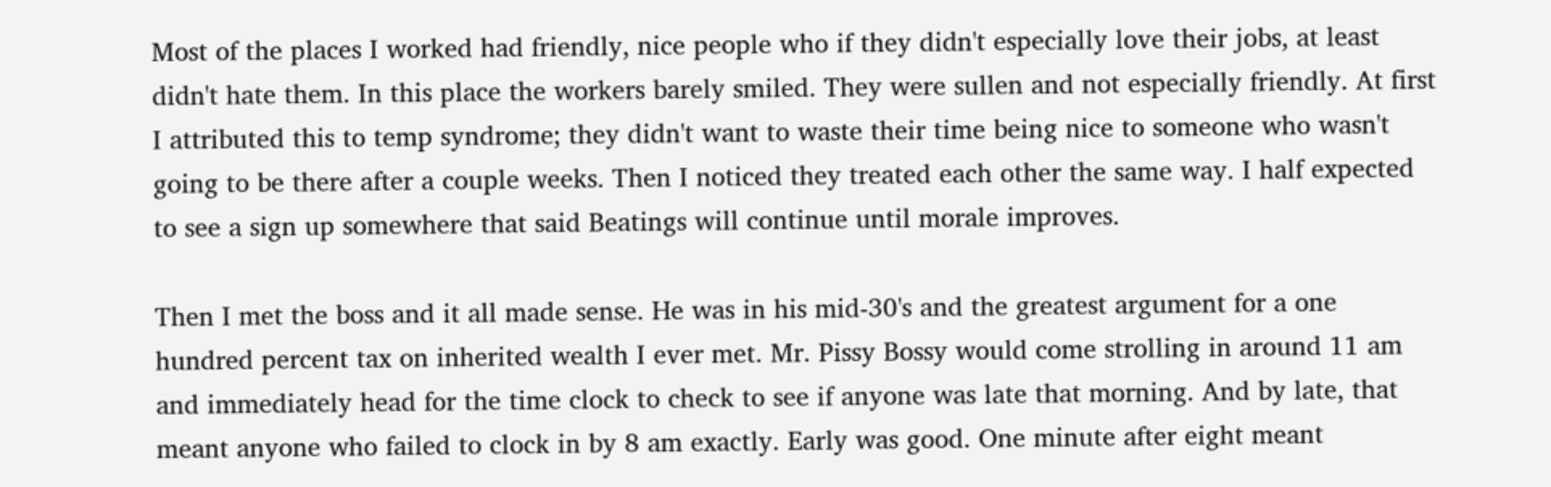Most of the places I worked had friendly, nice people who if they didn't especially love their jobs, at least didn't hate them. In this place the workers barely smiled. They were sullen and not especially friendly. At first I attributed this to temp syndrome; they didn't want to waste their time being nice to someone who wasn't going to be there after a couple weeks. Then I noticed they treated each other the same way. I half expected to see a sign up somewhere that said Beatings will continue until morale improves.

Then I met the boss and it all made sense. He was in his mid-30's and the greatest argument for a one hundred percent tax on inherited wealth I ever met. Mr. Pissy Bossy would come strolling in around 11 am and immediately head for the time clock to check to see if anyone was late that morning. And by late, that meant anyone who failed to clock in by 8 am exactly. Early was good. One minute after eight meant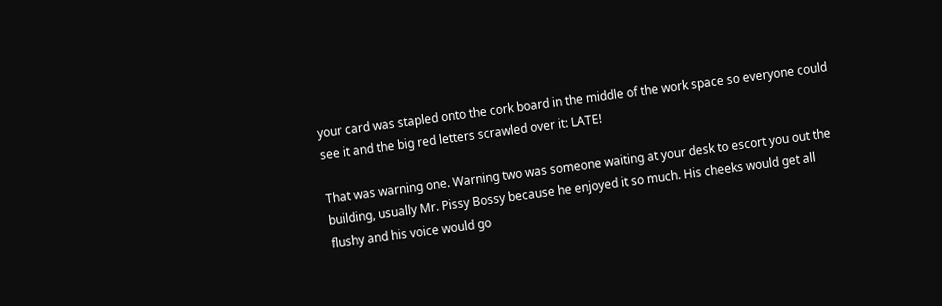your card was stapled onto the cork board in the middle of the work space so everyone could see it and the big red letters scrawled over it: LATE!

That was warning one. Warning two was someone waiting at your desk to escort you out the building, usually Mr. Pissy Bossy because he enjoyed it so much. His cheeks would get all flushy and his voice would go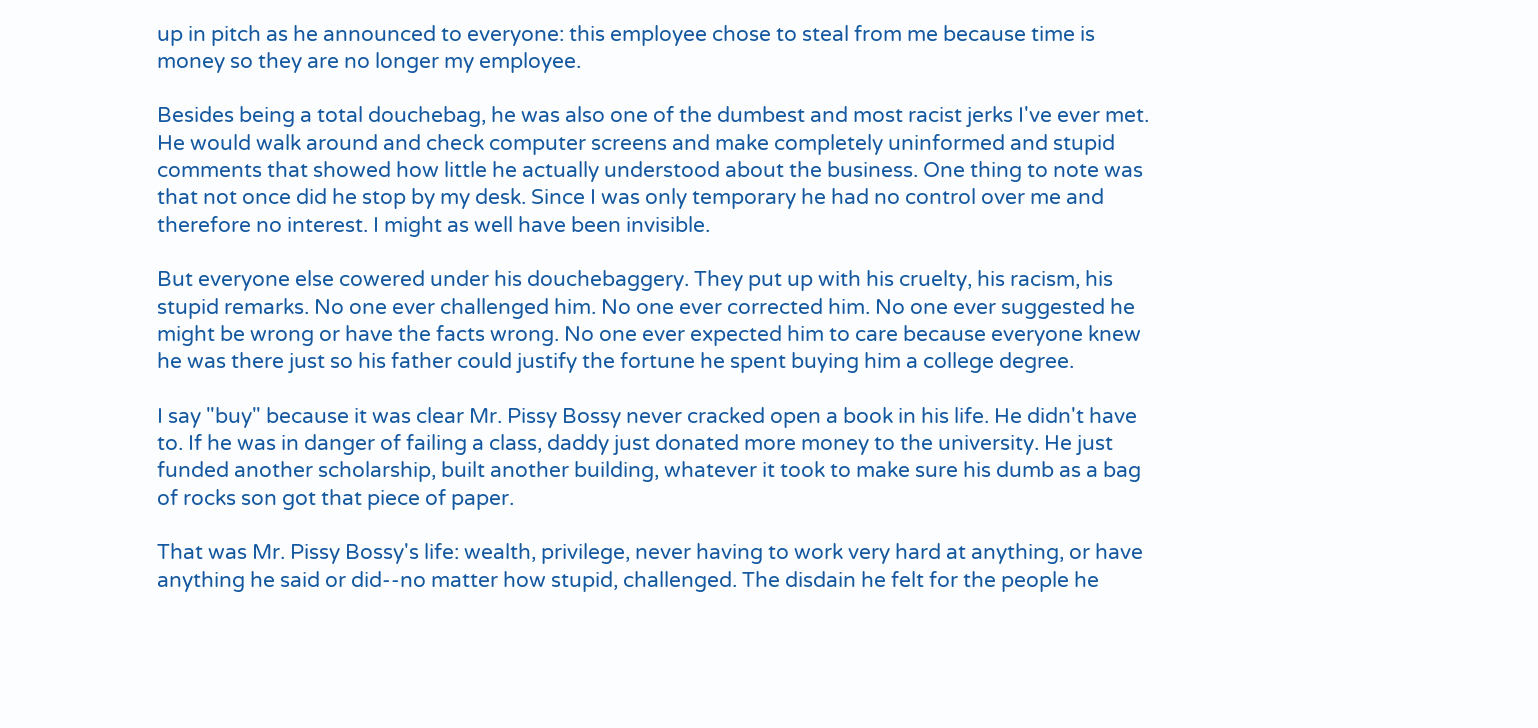up in pitch as he announced to everyone: this employee chose to steal from me because time is money so they are no longer my employee.

Besides being a total douchebag, he was also one of the dumbest and most racist jerks I've ever met. He would walk around and check computer screens and make completely uninformed and stupid comments that showed how little he actually understood about the business. One thing to note was that not once did he stop by my desk. Since I was only temporary he had no control over me and therefore no interest. I might as well have been invisible.

But everyone else cowered under his douchebaggery. They put up with his cruelty, his racism, his stupid remarks. No one ever challenged him. No one ever corrected him. No one ever suggested he might be wrong or have the facts wrong. No one ever expected him to care because everyone knew he was there just so his father could justify the fortune he spent buying him a college degree.

I say "buy" because it was clear Mr. Pissy Bossy never cracked open a book in his life. He didn't have to. If he was in danger of failing a class, daddy just donated more money to the university. He just funded another scholarship, built another building, whatever it took to make sure his dumb as a bag of rocks son got that piece of paper.

That was Mr. Pissy Bossy's life: wealth, privilege, never having to work very hard at anything, or have anything he said or did--no matter how stupid, challenged. The disdain he felt for the people he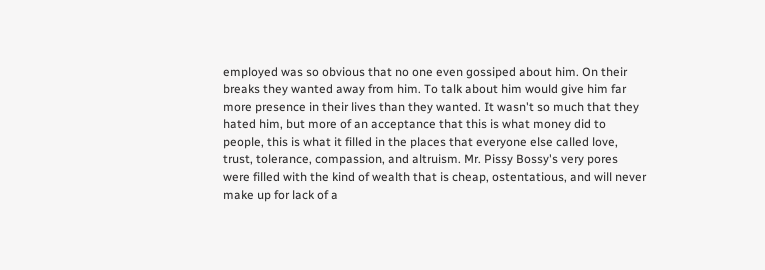employed was so obvious that no one even gossiped about him. On their breaks they wanted away from him. To talk about him would give him far more presence in their lives than they wanted. It wasn't so much that they hated him, but more of an acceptance that this is what money did to people, this is what it filled in the places that everyone else called love, trust, tolerance, compassion, and altruism. Mr. Pissy Bossy's very pores were filled with the kind of wealth that is cheap, ostentatious, and will never make up for lack of a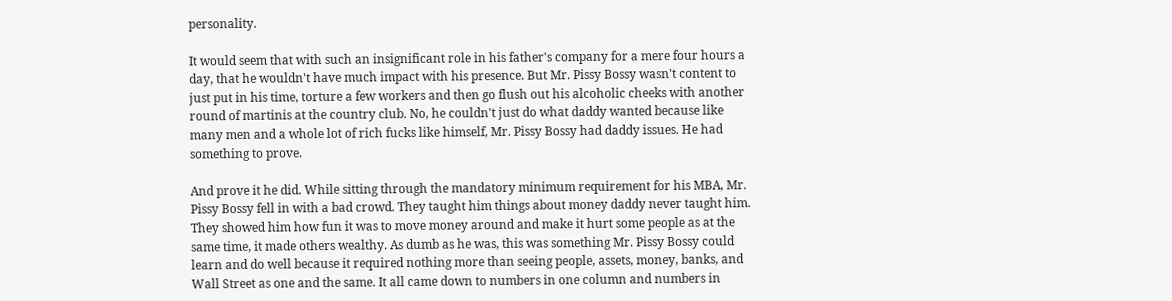personality.

It would seem that with such an insignificant role in his father's company for a mere four hours a day, that he wouldn't have much impact with his presence. But Mr. Pissy Bossy wasn't content to just put in his time, torture a few workers and then go flush out his alcoholic cheeks with another round of martinis at the country club. No, he couldn't just do what daddy wanted because like many men and a whole lot of rich fucks like himself, Mr. Pissy Bossy had daddy issues. He had something to prove.

And prove it he did. While sitting through the mandatory minimum requirement for his MBA, Mr. Pissy Bossy fell in with a bad crowd. They taught him things about money daddy never taught him. They showed him how fun it was to move money around and make it hurt some people as at the same time, it made others wealthy. As dumb as he was, this was something Mr. Pissy Bossy could learn and do well because it required nothing more than seeing people, assets, money, banks, and Wall Street as one and the same. It all came down to numbers in one column and numbers in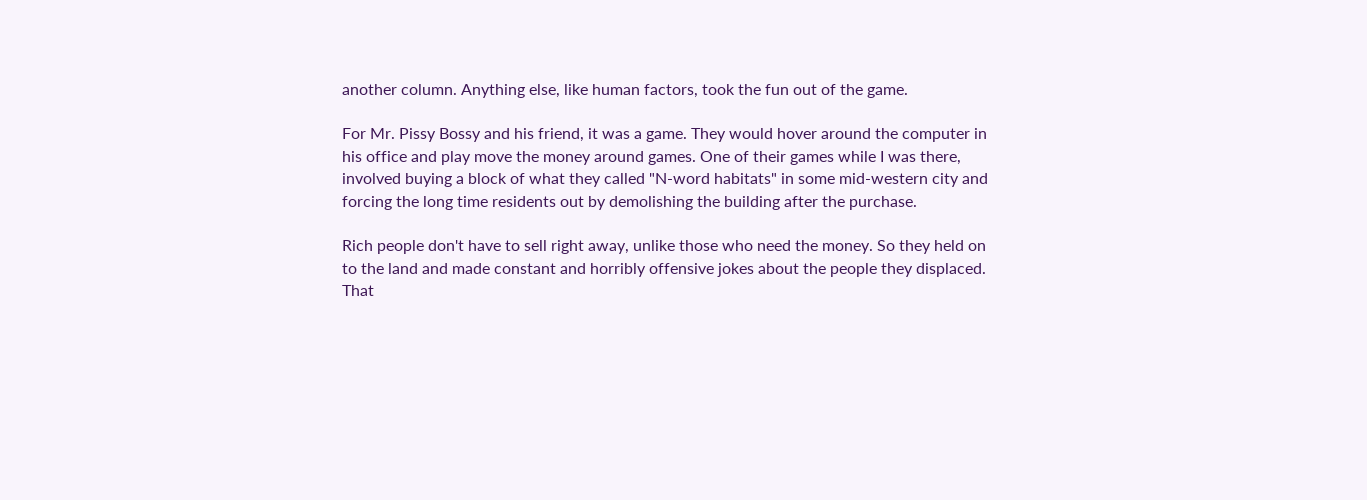another column. Anything else, like human factors, took the fun out of the game.

For Mr. Pissy Bossy and his friend, it was a game. They would hover around the computer in his office and play move the money around games. One of their games while I was there, involved buying a block of what they called "N-word habitats" in some mid-western city and forcing the long time residents out by demolishing the building after the purchase.

Rich people don't have to sell right away, unlike those who need the money. So they held on to the land and made constant and horribly offensive jokes about the people they displaced. That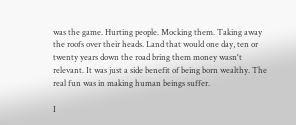was the game. Hurting people. Mocking them. Taking away the roofs over their heads. Land that would one day, ten or twenty years down the road bring them money wasn't relevant. It was just a side benefit of being born wealthy. The real fun was in making human beings suffer.

I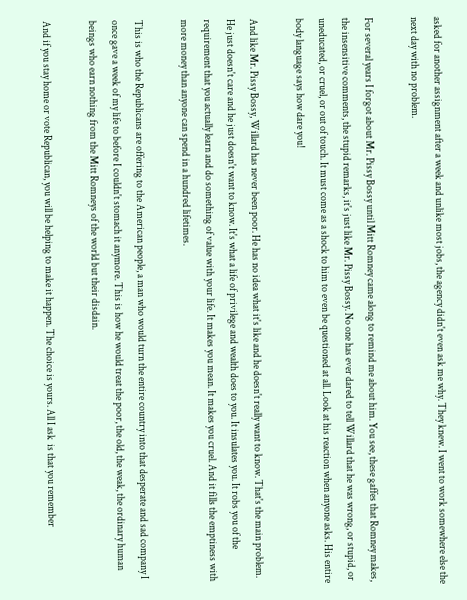asked for another assignment after a week and unlike most jobs, the agency didn't even ask me why. They knew. I went to work somewhere else the next day with no problem.

For several years I forgot about Mr. Pissy Bossy until Mitt Romney came along to remind me about him. You see, these gaffes that Romney makes, the insensitive comments, the stupid remarks, it's just like Mr. Pissy Bossy. No one has ever dared to tell Willard that he was wrong, or stupid, or uneducated, or cruel, or out of touch. It must come as a shock to him to even be questioned at all. Look at his reaction when anyone asks. His entire body language says how dare you!

And like Mr. Pissy Bossy, Willard has never been poor. He has no idea what it's like and he doesn't really want to know. That's the main problem. He just doesn't care and he just doesn't want to know. It's what a life of privilege and wealth does to you. It insulates you. It robs you of the requirement that you actually learn and do something of value with your life. It makes you mean. It makes you cruel. And it fills the emptiness with more money than anyone can spend in a hundred lifetimes.

This is who the Republicans are offering to the American people, a man who would turn the entire country into that desperate and sad company I once gave a week of my life to before I couldn't stomach it anymore. This is how he would treat the poor, the old, the weak, the ordinary human beings who earn nothing from the Mitt Romneys of the world but their disdain.

And if you stay home or vote Republican, you will be helping to make it happen. The choice is yours. All I ask  is that you remember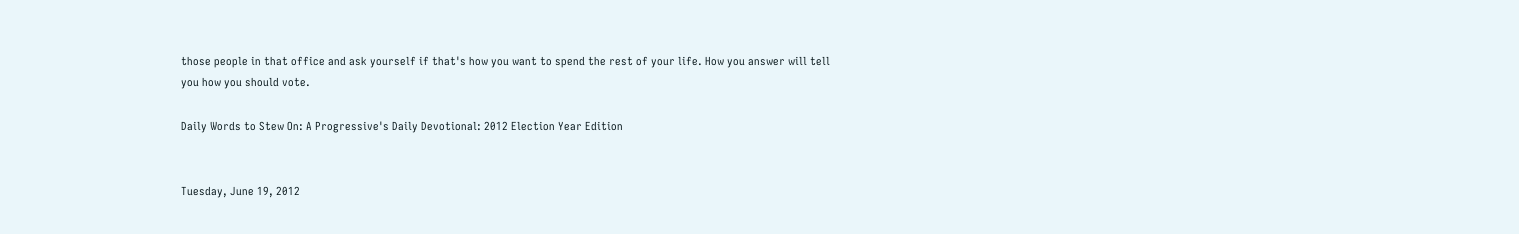those people in that office and ask yourself if that's how you want to spend the rest of your life. How you answer will tell you how you should vote.

Daily Words to Stew On: A Progressive's Daily Devotional: 2012 Election Year Edition


Tuesday, June 19, 2012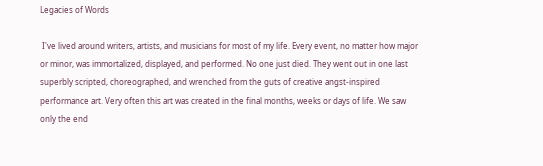Legacies of Words

 I've lived around writers, artists, and musicians for most of my life. Every event, no matter how major or minor, was immortalized, displayed, and performed. No one just died. They went out in one last superbly scripted, choreographed, and wrenched from the guts of creative angst-inspired performance art. Very often this art was created in the final months, weeks or days of life. We saw only the end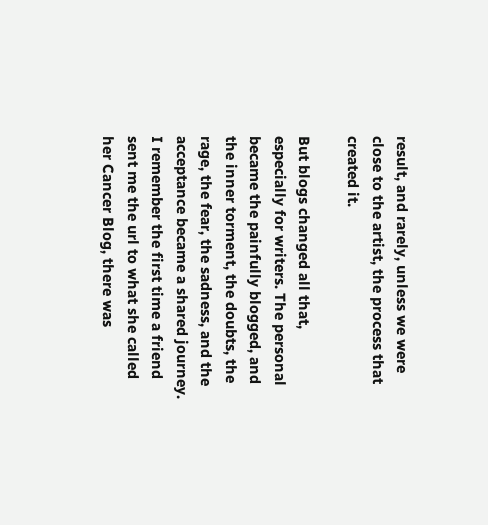result, and rarely, unless we were close to the artist, the process that created it.

But blogs changed all that, especially for writers. The personal became the painfully blogged, and the inner torment, the doubts, the rage, the fear, the sadness, and the acceptance became a shared journey. I remember the first time a friend sent me the url to what she called her Cancer Blog, there was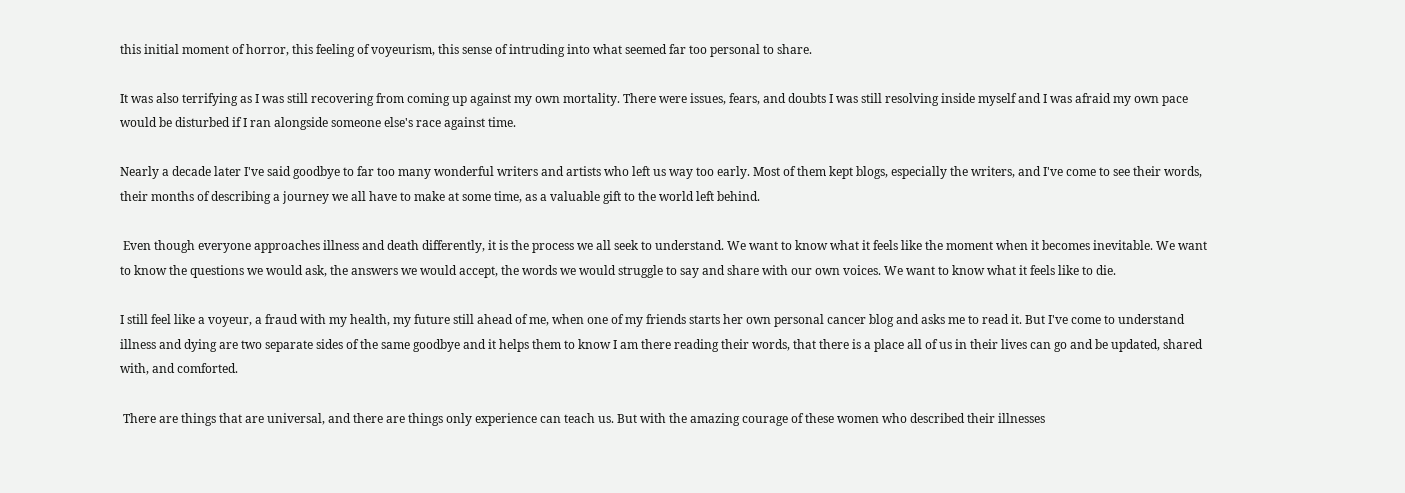this initial moment of horror, this feeling of voyeurism, this sense of intruding into what seemed far too personal to share.

It was also terrifying as I was still recovering from coming up against my own mortality. There were issues, fears, and doubts I was still resolving inside myself and I was afraid my own pace would be disturbed if I ran alongside someone else's race against time.

Nearly a decade later I've said goodbye to far too many wonderful writers and artists who left us way too early. Most of them kept blogs, especially the writers, and I've come to see their words, their months of describing a journey we all have to make at some time, as a valuable gift to the world left behind.

 Even though everyone approaches illness and death differently, it is the process we all seek to understand. We want to know what it feels like the moment when it becomes inevitable. We want to know the questions we would ask, the answers we would accept, the words we would struggle to say and share with our own voices. We want to know what it feels like to die.

I still feel like a voyeur, a fraud with my health, my future still ahead of me, when one of my friends starts her own personal cancer blog and asks me to read it. But I've come to understand illness and dying are two separate sides of the same goodbye and it helps them to know I am there reading their words, that there is a place all of us in their lives can go and be updated, shared with, and comforted.

 There are things that are universal, and there are things only experience can teach us. But with the amazing courage of these women who described their illnesses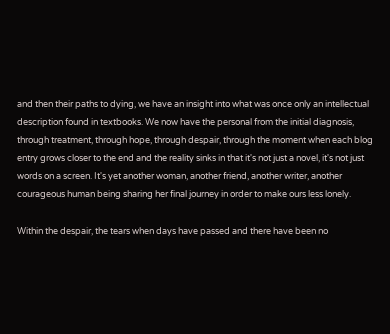and then their paths to dying, we have an insight into what was once only an intellectual description found in textbooks. We now have the personal from the initial diagnosis, through treatment, through hope, through despair, through the moment when each blog entry grows closer to the end and the reality sinks in that it's not just a novel, it's not just words on a screen. It's yet another woman, another friend, another writer, another courageous human being sharing her final journey in order to make ours less lonely.

Within the despair, the tears when days have passed and there have been no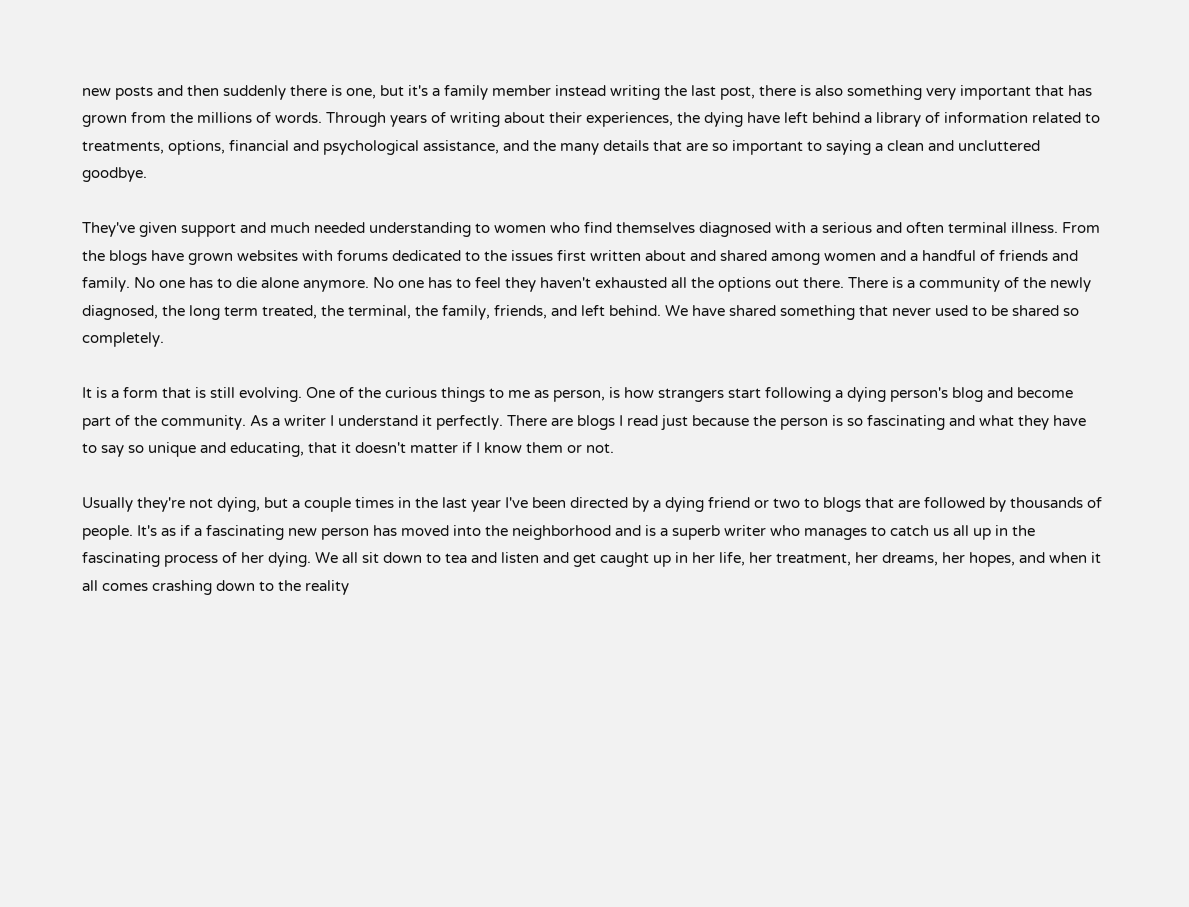new posts and then suddenly there is one, but it's a family member instead writing the last post, there is also something very important that has grown from the millions of words. Through years of writing about their experiences, the dying have left behind a library of information related to treatments, options, financial and psychological assistance, and the many details that are so important to saying a clean and uncluttered goodbye.

They've given support and much needed understanding to women who find themselves diagnosed with a serious and often terminal illness. From the blogs have grown websites with forums dedicated to the issues first written about and shared among women and a handful of friends and family. No one has to die alone anymore. No one has to feel they haven't exhausted all the options out there. There is a community of the newly diagnosed, the long term treated, the terminal, the family, friends, and left behind. We have shared something that never used to be shared so completely.

It is a form that is still evolving. One of the curious things to me as person, is how strangers start following a dying person's blog and become part of the community. As a writer I understand it perfectly. There are blogs I read just because the person is so fascinating and what they have to say so unique and educating, that it doesn't matter if I know them or not.

Usually they're not dying, but a couple times in the last year I've been directed by a dying friend or two to blogs that are followed by thousands of people. It's as if a fascinating new person has moved into the neighborhood and is a superb writer who manages to catch us all up in the fascinating process of her dying. We all sit down to tea and listen and get caught up in her life, her treatment, her dreams, her hopes, and when it all comes crashing down to the reality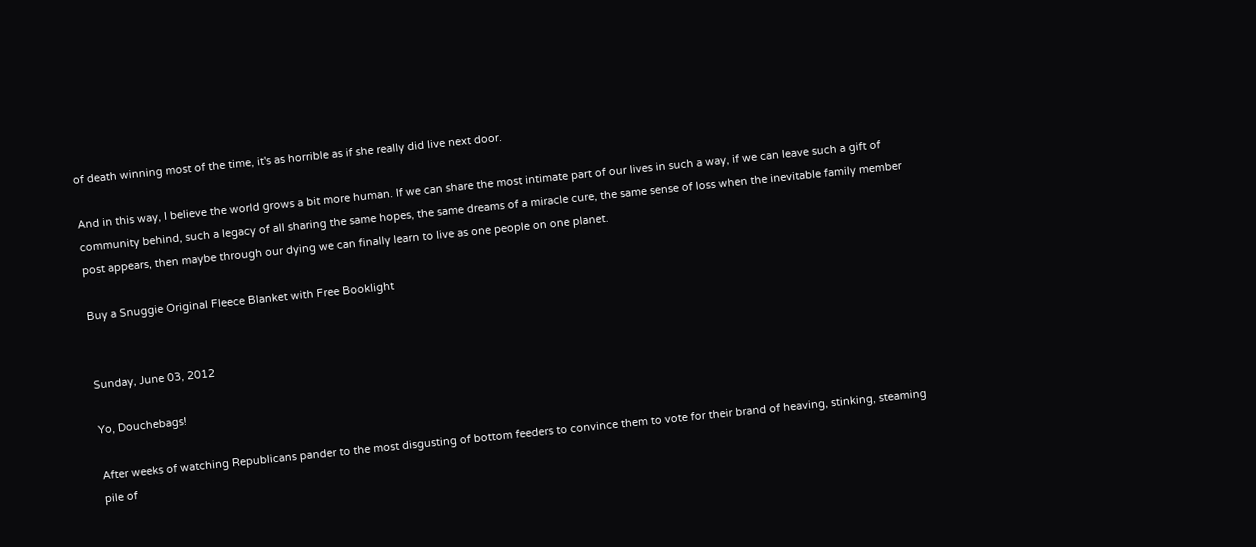of death winning most of the time, it's as horrible as if she really did live next door.

And in this way, I believe the world grows a bit more human. If we can share the most intimate part of our lives in such a way, if we can leave such a gift of community behind, such a legacy of all sharing the same hopes, the same dreams of a miracle cure, the same sense of loss when the inevitable family member post appears, then maybe through our dying we can finally learn to live as one people on one planet.

Buy a Snuggie Original Fleece Blanket with Free Booklight


Sunday, June 03, 2012

Yo, Douchebags!

After weeks of watching Republicans pander to the most disgusting of bottom feeders to convince them to vote for their brand of heaving, stinking, steaming pile of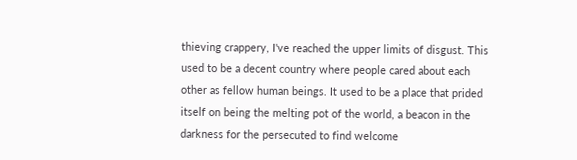thieving crappery, I've reached the upper limits of disgust. This used to be a decent country where people cared about each other as fellow human beings. It used to be a place that prided itself on being the melting pot of the world, a beacon in the darkness for the persecuted to find welcome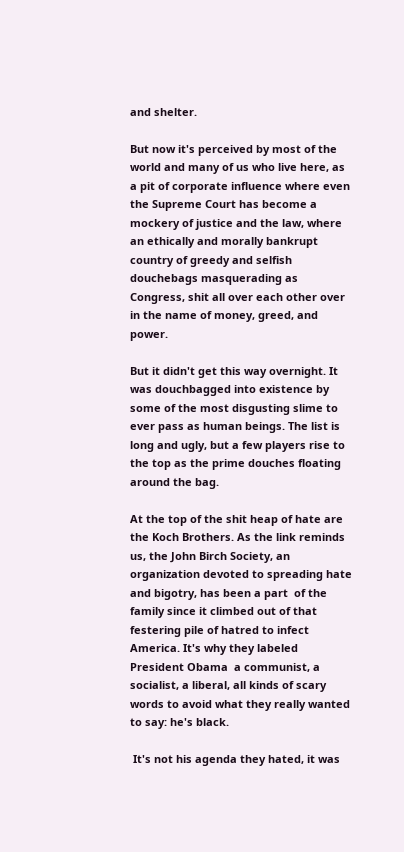and shelter.

But now it's perceived by most of the world and many of us who live here, as a pit of corporate influence where even the Supreme Court has become a mockery of justice and the law, where an ethically and morally bankrupt country of greedy and selfish douchebags masquerading as Congress, shit all over each other over in the name of money, greed, and power.

But it didn't get this way overnight. It was douchbagged into existence by some of the most disgusting slime to ever pass as human beings. The list is long and ugly, but a few players rise to the top as the prime douches floating around the bag.

At the top of the shit heap of hate are the Koch Brothers. As the link reminds us, the John Birch Society, an organization devoted to spreading hate and bigotry, has been a part  of the family since it climbed out of that festering pile of hatred to infect America. It's why they labeled President Obama  a communist, a socialist, a liberal, all kinds of scary words to avoid what they really wanted to say: he's black.

 It's not his agenda they hated, it was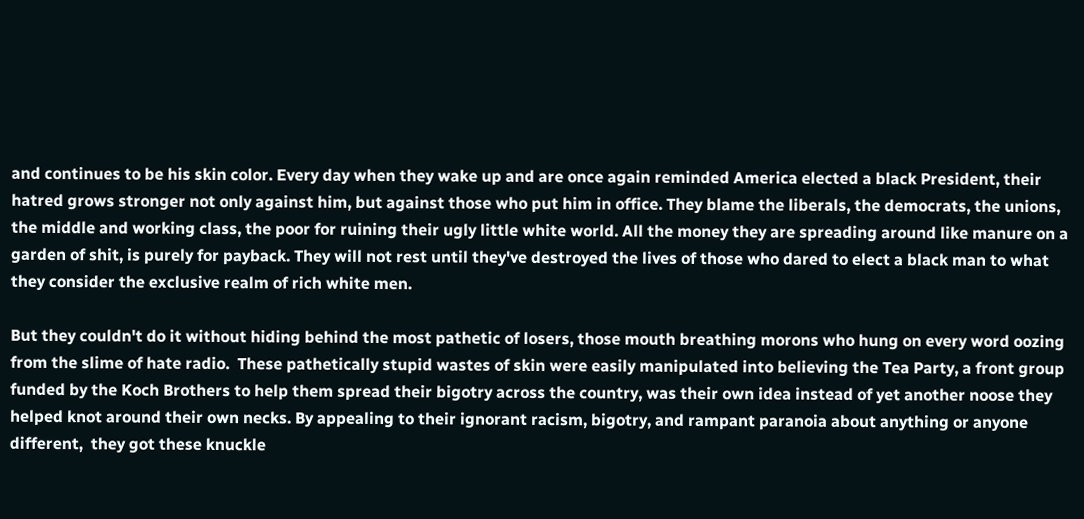and continues to be his skin color. Every day when they wake up and are once again reminded America elected a black President, their hatred grows stronger not only against him, but against those who put him in office. They blame the liberals, the democrats, the unions, the middle and working class, the poor for ruining their ugly little white world. All the money they are spreading around like manure on a garden of shit, is purely for payback. They will not rest until they've destroyed the lives of those who dared to elect a black man to what they consider the exclusive realm of rich white men.

But they couldn't do it without hiding behind the most pathetic of losers, those mouth breathing morons who hung on every word oozing from the slime of hate radio.  These pathetically stupid wastes of skin were easily manipulated into believing the Tea Party, a front group funded by the Koch Brothers to help them spread their bigotry across the country, was their own idea instead of yet another noose they helped knot around their own necks. By appealing to their ignorant racism, bigotry, and rampant paranoia about anything or anyone different,  they got these knuckle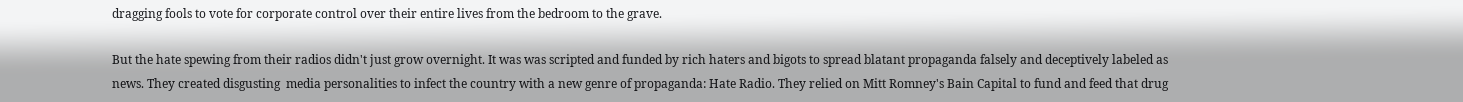dragging fools to vote for corporate control over their entire lives from the bedroom to the grave.

But the hate spewing from their radios didn't just grow overnight. It was was scripted and funded by rich haters and bigots to spread blatant propaganda falsely and deceptively labeled as news. They created disgusting  media personalities to infect the country with a new genre of propaganda: Hate Radio. They relied on Mitt Romney's Bain Capital to fund and feed that drug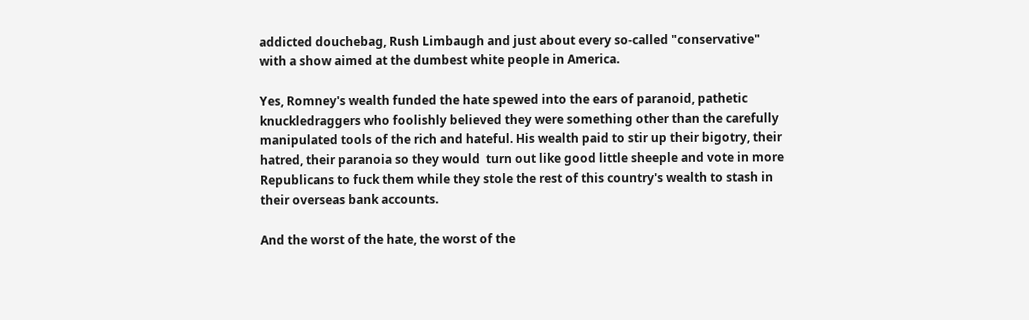addicted douchebag, Rush Limbaugh and just about every so-called "conservative" with a show aimed at the dumbest white people in America.

Yes, Romney's wealth funded the hate spewed into the ears of paranoid, pathetic knuckledraggers who foolishly believed they were something other than the carefully manipulated tools of the rich and hateful. His wealth paid to stir up their bigotry, their hatred, their paranoia so they would  turn out like good little sheeple and vote in more Republicans to fuck them while they stole the rest of this country's wealth to stash in their overseas bank accounts.

And the worst of the hate, the worst of the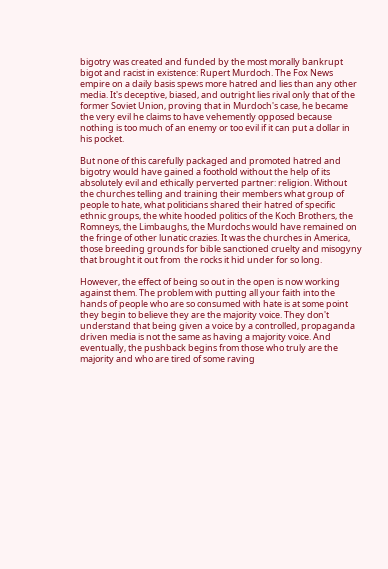bigotry was created and funded by the most morally bankrupt bigot and racist in existence: Rupert Murdoch. The Fox News empire on a daily basis spews more hatred and lies than any other media. It's deceptive, biased, and outright lies rival only that of the former Soviet Union, proving that in Murdoch's case, he became the very evil he claims to have vehemently opposed because nothing is too much of an enemy or too evil if it can put a dollar in his pocket.

But none of this carefully packaged and promoted hatred and bigotry would have gained a foothold without the help of its absolutely evil and ethically perverted partner: religion. Without the churches telling and training their members what group of people to hate, what politicians shared their hatred of specific ethnic groups, the white hooded politics of the Koch Brothers, the Romneys, the Limbaughs, the Murdochs would have remained on the fringe of other lunatic crazies. It was the churches in America, those breeding grounds for bible sanctioned cruelty and misogyny that brought it out from  the rocks it hid under for so long.

However, the effect of being so out in the open is now working against them. The problem with putting all your faith into the hands of people who are so consumed with hate is at some point they begin to believe they are the majority voice. They don't understand that being given a voice by a controlled, propaganda driven media is not the same as having a majority voice. And eventually, the pushback begins from those who truly are the majority and who are tired of some raving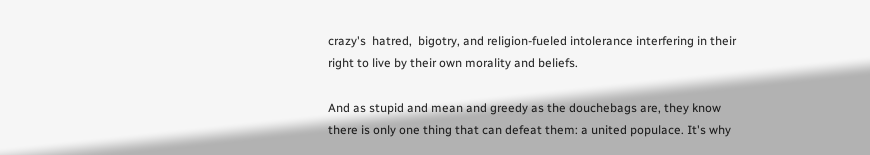crazy's  hatred,  bigotry, and religion-fueled intolerance interfering in their right to live by their own morality and beliefs.

And as stupid and mean and greedy as the douchebags are, they know there is only one thing that can defeat them: a united populace. It's why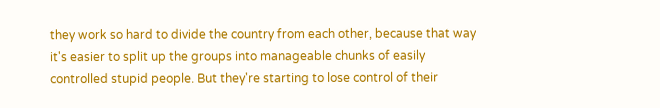they work so hard to divide the country from each other, because that way it's easier to split up the groups into manageable chunks of easily controlled stupid people. But they're starting to lose control of their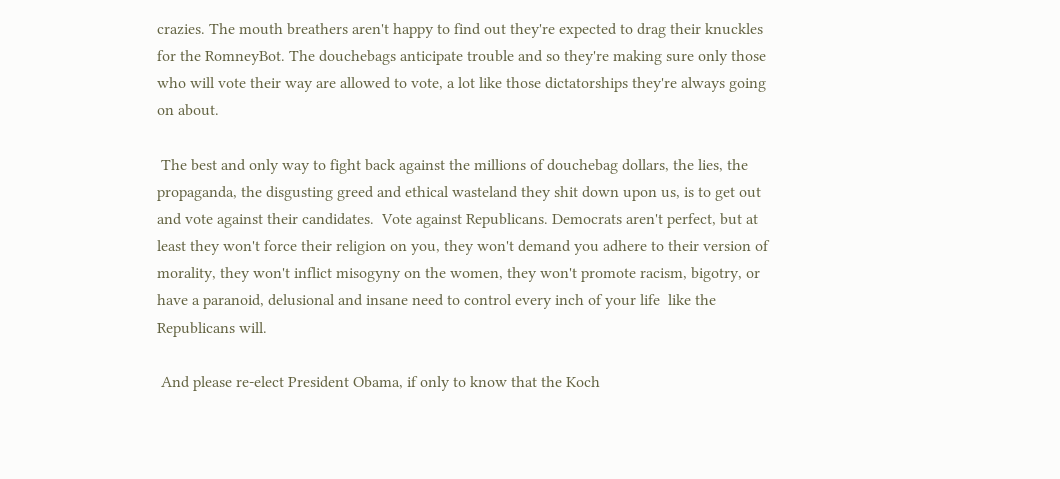crazies. The mouth breathers aren't happy to find out they're expected to drag their knuckles for the RomneyBot. The douchebags anticipate trouble and so they're making sure only those who will vote their way are allowed to vote, a lot like those dictatorships they're always going on about.

 The best and only way to fight back against the millions of douchebag dollars, the lies, the propaganda, the disgusting greed and ethical wasteland they shit down upon us, is to get out and vote against their candidates.  Vote against Republicans. Democrats aren't perfect, but at least they won't force their religion on you, they won't demand you adhere to their version of morality, they won't inflict misogyny on the women, they won't promote racism, bigotry, or have a paranoid, delusional and insane need to control every inch of your life  like the Republicans will.

 And please re-elect President Obama, if only to know that the Koch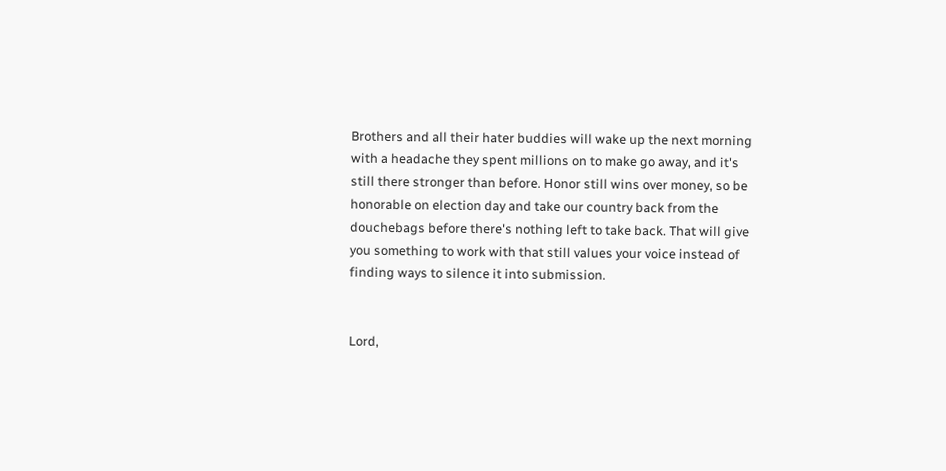Brothers and all their hater buddies will wake up the next morning with a headache they spent millions on to make go away, and it's still there stronger than before. Honor still wins over money, so be honorable on election day and take our country back from the douchebags before there's nothing left to take back. That will give you something to work with that still values your voice instead of finding ways to silence it into submission.


Lord,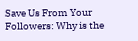Save Us From Your Followers: Why is the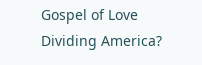Gospel of Love Dividing America?